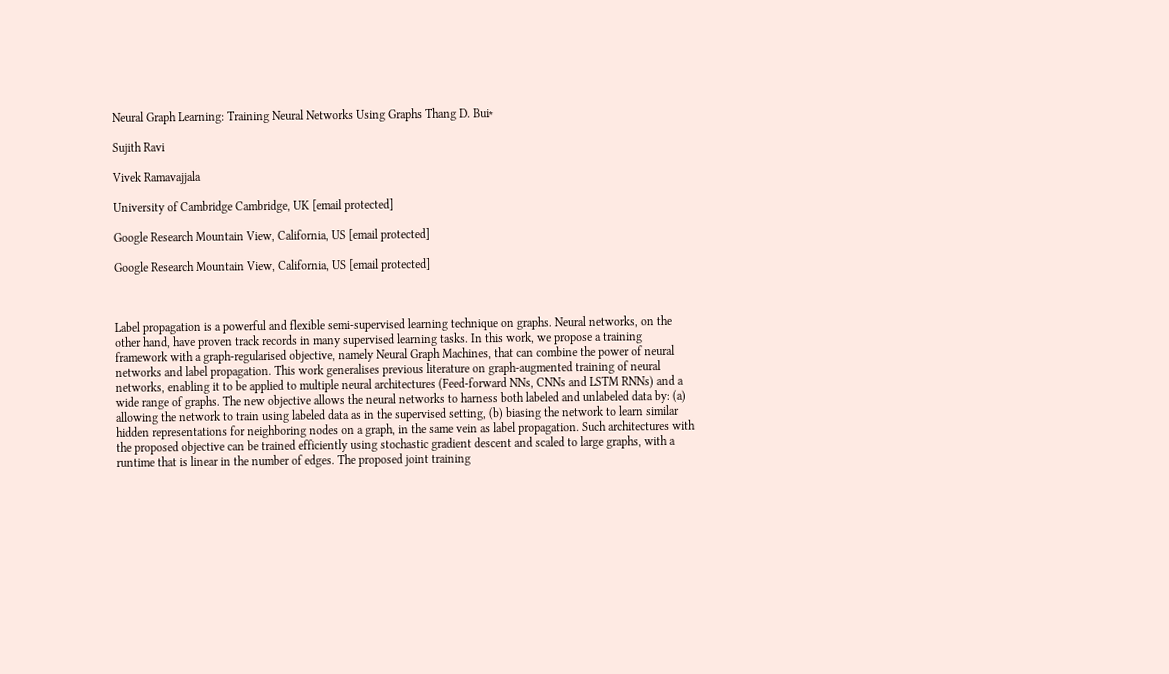Neural Graph Learning: Training Neural Networks Using Graphs Thang D. Bui∗

Sujith Ravi

Vivek Ramavajjala

University of Cambridge Cambridge, UK [email protected]

Google Research Mountain View, California, US [email protected]

Google Research Mountain View, California, US [email protected]



Label propagation is a powerful and flexible semi-supervised learning technique on graphs. Neural networks, on the other hand, have proven track records in many supervised learning tasks. In this work, we propose a training framework with a graph-regularised objective, namely Neural Graph Machines, that can combine the power of neural networks and label propagation. This work generalises previous literature on graph-augmented training of neural networks, enabling it to be applied to multiple neural architectures (Feed-forward NNs, CNNs and LSTM RNNs) and a wide range of graphs. The new objective allows the neural networks to harness both labeled and unlabeled data by: (a) allowing the network to train using labeled data as in the supervised setting, (b) biasing the network to learn similar hidden representations for neighboring nodes on a graph, in the same vein as label propagation. Such architectures with the proposed objective can be trained efficiently using stochastic gradient descent and scaled to large graphs, with a runtime that is linear in the number of edges. The proposed joint training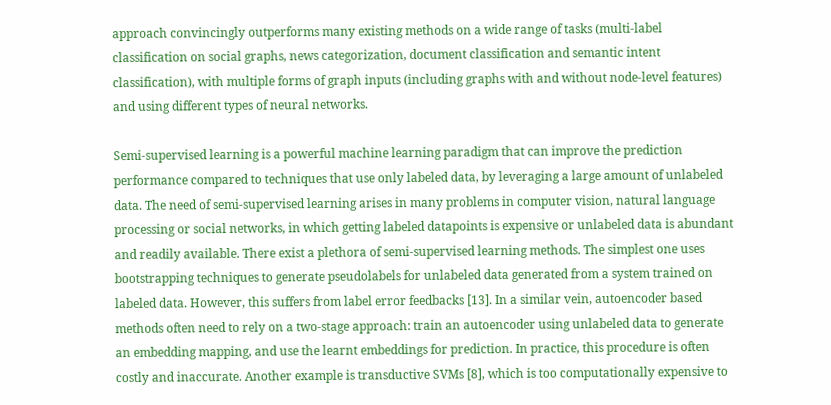approach convincingly outperforms many existing methods on a wide range of tasks (multi-label classification on social graphs, news categorization, document classification and semantic intent classification), with multiple forms of graph inputs (including graphs with and without node-level features) and using different types of neural networks.

Semi-supervised learning is a powerful machine learning paradigm that can improve the prediction performance compared to techniques that use only labeled data, by leveraging a large amount of unlabeled data. The need of semi-supervised learning arises in many problems in computer vision, natural language processing or social networks, in which getting labeled datapoints is expensive or unlabeled data is abundant and readily available. There exist a plethora of semi-supervised learning methods. The simplest one uses bootstrapping techniques to generate pseudolabels for unlabeled data generated from a system trained on labeled data. However, this suffers from label error feedbacks [13]. In a similar vein, autoencoder based methods often need to rely on a two-stage approach: train an autoencoder using unlabeled data to generate an embedding mapping, and use the learnt embeddings for prediction. In practice, this procedure is often costly and inaccurate. Another example is transductive SVMs [8], which is too computationally expensive to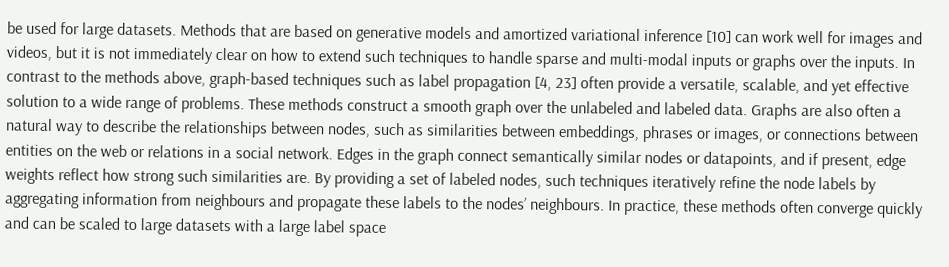be used for large datasets. Methods that are based on generative models and amortized variational inference [10] can work well for images and videos, but it is not immediately clear on how to extend such techniques to handle sparse and multi-modal inputs or graphs over the inputs. In contrast to the methods above, graph-based techniques such as label propagation [4, 23] often provide a versatile, scalable, and yet effective solution to a wide range of problems. These methods construct a smooth graph over the unlabeled and labeled data. Graphs are also often a natural way to describe the relationships between nodes, such as similarities between embeddings, phrases or images, or connections between entities on the web or relations in a social network. Edges in the graph connect semantically similar nodes or datapoints, and if present, edge weights reflect how strong such similarities are. By providing a set of labeled nodes, such techniques iteratively refine the node labels by aggregating information from neighbours and propagate these labels to the nodes’ neighbours. In practice, these methods often converge quickly and can be scaled to large datasets with a large label space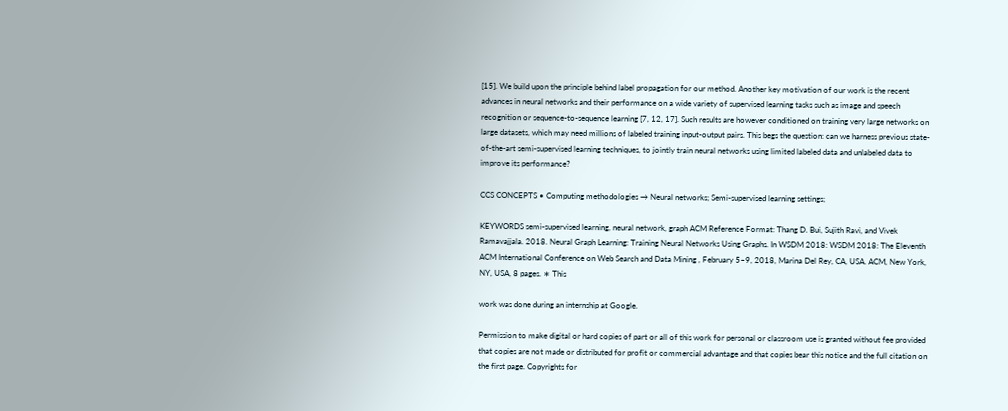[15]. We build upon the principle behind label propagation for our method. Another key motivation of our work is the recent advances in neural networks and their performance on a wide variety of supervised learning tasks such as image and speech recognition or sequence-to-sequence learning [7, 12, 17]. Such results are however conditioned on training very large networks on large datasets, which may need millions of labeled training input-output pairs. This begs the question: can we harness previous state-of-the-art semi-supervised learning techniques, to jointly train neural networks using limited labeled data and unlabeled data to improve its performance?

CCS CONCEPTS • Computing methodologies → Neural networks; Semi-supervised learning settings;

KEYWORDS semi-supervised learning, neural network, graph ACM Reference Format: Thang D. Bui, Sujith Ravi, and Vivek Ramavajjala. 2018. Neural Graph Learning: Training Neural Networks Using Graphs. In WSDM 2018: WSDM 2018: The Eleventh ACM International Conference on Web Search and Data Mining , February 5–9, 2018, Marina Del Rey, CA, USA. ACM, New York, NY, USA, 8 pages. ∗ This

work was done during an internship at Google.

Permission to make digital or hard copies of part or all of this work for personal or classroom use is granted without fee provided that copies are not made or distributed for profit or commercial advantage and that copies bear this notice and the full citation on the first page. Copyrights for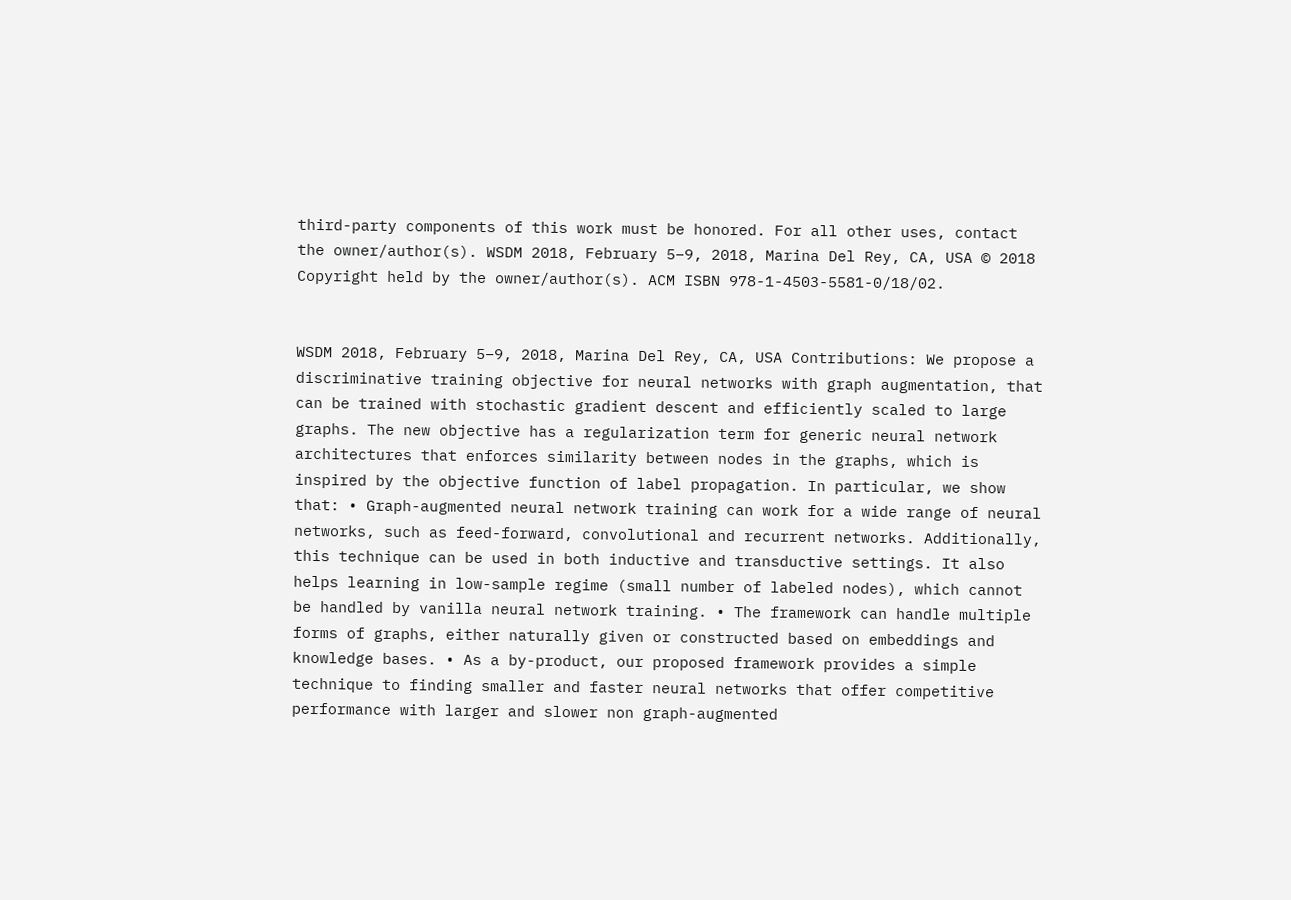third-party components of this work must be honored. For all other uses, contact the owner/author(s). WSDM 2018, February 5–9, 2018, Marina Del Rey, CA, USA © 2018 Copyright held by the owner/author(s). ACM ISBN 978-1-4503-5581-0/18/02.


WSDM 2018, February 5–9, 2018, Marina Del Rey, CA, USA Contributions: We propose a discriminative training objective for neural networks with graph augmentation, that can be trained with stochastic gradient descent and efficiently scaled to large graphs. The new objective has a regularization term for generic neural network architectures that enforces similarity between nodes in the graphs, which is inspired by the objective function of label propagation. In particular, we show that: • Graph-augmented neural network training can work for a wide range of neural networks, such as feed-forward, convolutional and recurrent networks. Additionally, this technique can be used in both inductive and transductive settings. It also helps learning in low-sample regime (small number of labeled nodes), which cannot be handled by vanilla neural network training. • The framework can handle multiple forms of graphs, either naturally given or constructed based on embeddings and knowledge bases. • As a by-product, our proposed framework provides a simple technique to finding smaller and faster neural networks that offer competitive performance with larger and slower non graph-augmented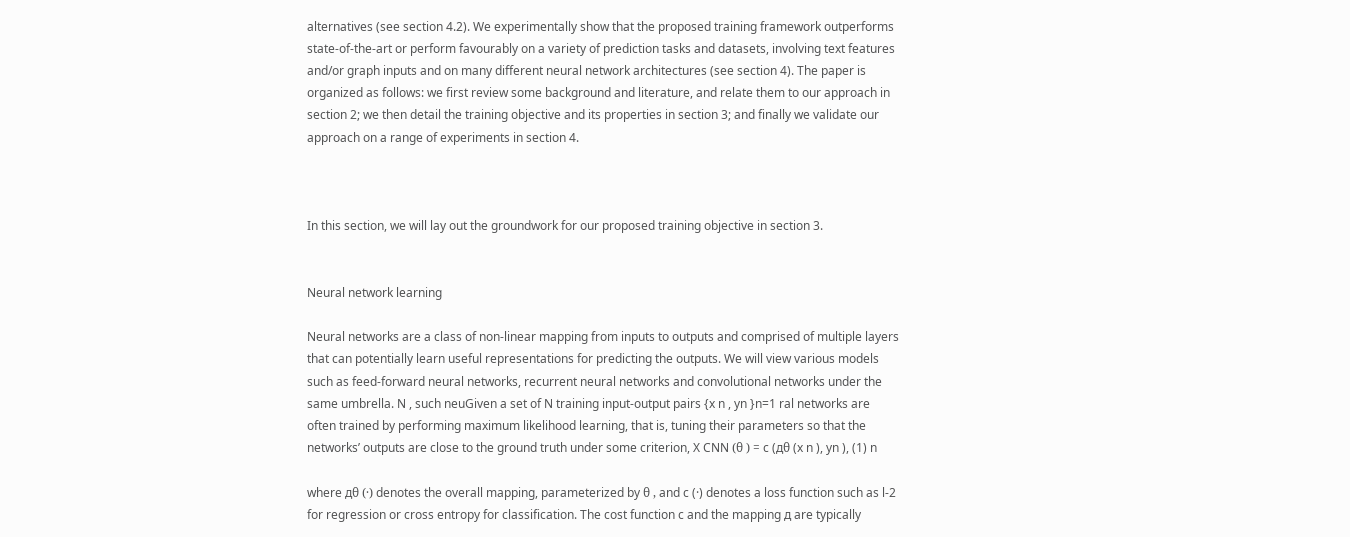alternatives (see section 4.2). We experimentally show that the proposed training framework outperforms state-of-the-art or perform favourably on a variety of prediction tasks and datasets, involving text features and/or graph inputs and on many different neural network architectures (see section 4). The paper is organized as follows: we first review some background and literature, and relate them to our approach in section 2; we then detail the training objective and its properties in section 3; and finally we validate our approach on a range of experiments in section 4.



In this section, we will lay out the groundwork for our proposed training objective in section 3.


Neural network learning

Neural networks are a class of non-linear mapping from inputs to outputs and comprised of multiple layers that can potentially learn useful representations for predicting the outputs. We will view various models such as feed-forward neural networks, recurrent neural networks and convolutional networks under the same umbrella. N , such neuGiven a set of N training input-output pairs {x n , yn }n=1 ral networks are often trained by performing maximum likelihood learning, that is, tuning their parameters so that the networks’ outputs are close to the ground truth under some criterion, X CNN (θ ) = c (дθ (x n ), yn ), (1) n

where дθ (·) denotes the overall mapping, parameterized by θ , and c (·) denotes a loss function such as l-2 for regression or cross entropy for classification. The cost function c and the mapping д are typically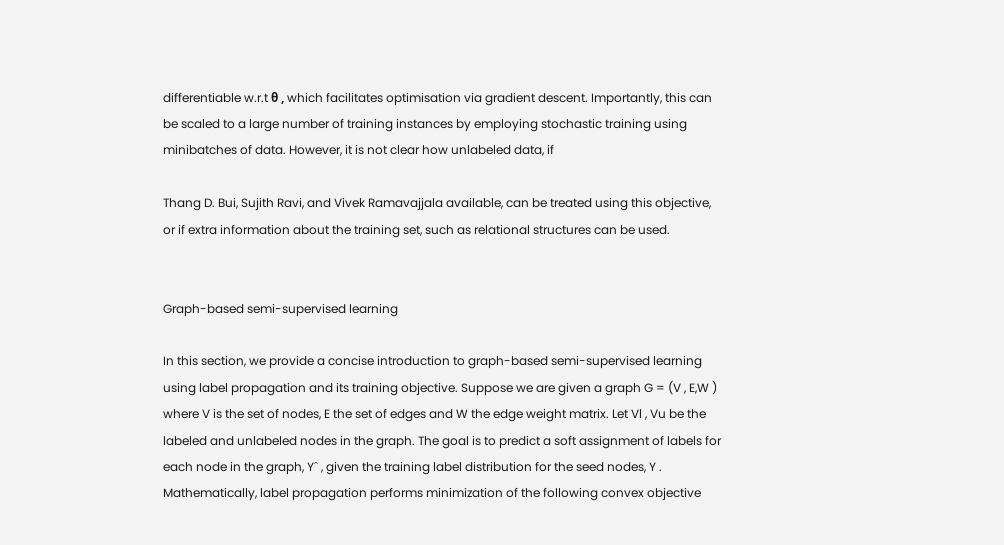differentiable w.r.t θ , which facilitates optimisation via gradient descent. Importantly, this can be scaled to a large number of training instances by employing stochastic training using minibatches of data. However, it is not clear how unlabeled data, if

Thang D. Bui, Sujith Ravi, and Vivek Ramavajjala available, can be treated using this objective, or if extra information about the training set, such as relational structures can be used.


Graph-based semi-supervised learning

In this section, we provide a concise introduction to graph-based semi-supervised learning using label propagation and its training objective. Suppose we are given a graph G = (V , E,W ) where V is the set of nodes, E the set of edges and W the edge weight matrix. Let Vl , Vu be the labeled and unlabeled nodes in the graph. The goal is to predict a soft assignment of labels for each node in the graph, Yˆ , given the training label distribution for the seed nodes, Y . Mathematically, label propagation performs minimization of the following convex objective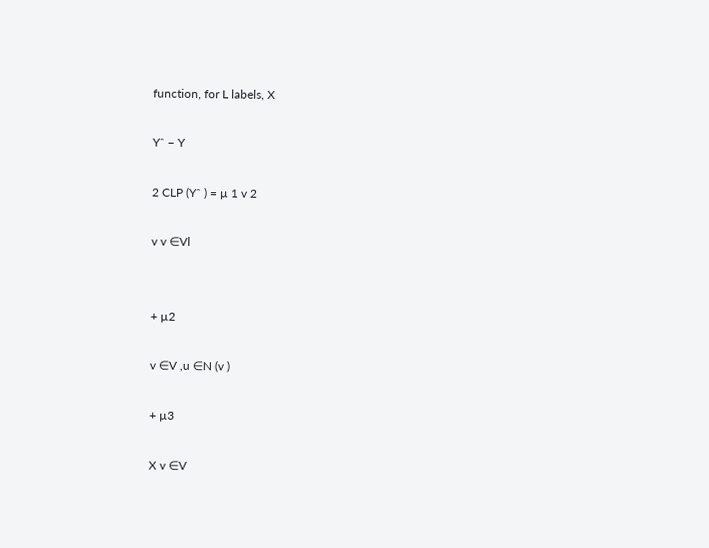function, for L labels, X

Yˆ − Y

2 CLP (Yˆ ) = µ 1 v 2

v v ∈Vl


+ µ2

v ∈V ,u ∈N (v )

+ µ3

X v ∈V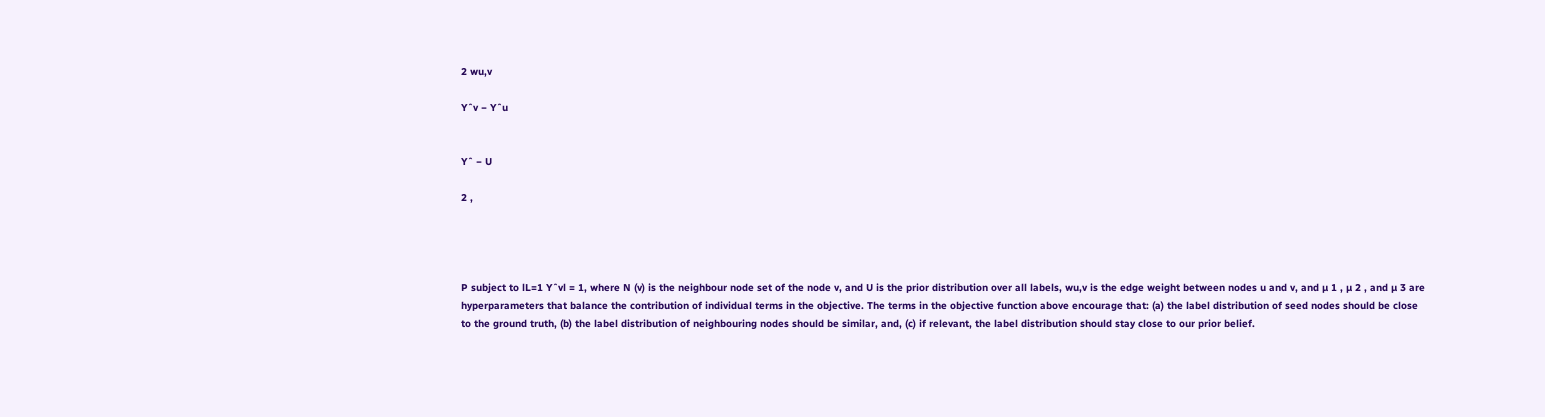2 wu,v

Yˆv − Yˆu


Yˆ − U

2 ,




P subject to lL=1 Yˆvl = 1, where N (v) is the neighbour node set of the node v, and U is the prior distribution over all labels, wu,v is the edge weight between nodes u and v, and µ 1 , µ 2 , and µ 3 are hyperparameters that balance the contribution of individual terms in the objective. The terms in the objective function above encourage that: (a) the label distribution of seed nodes should be close to the ground truth, (b) the label distribution of neighbouring nodes should be similar, and, (c) if relevant, the label distribution should stay close to our prior belief.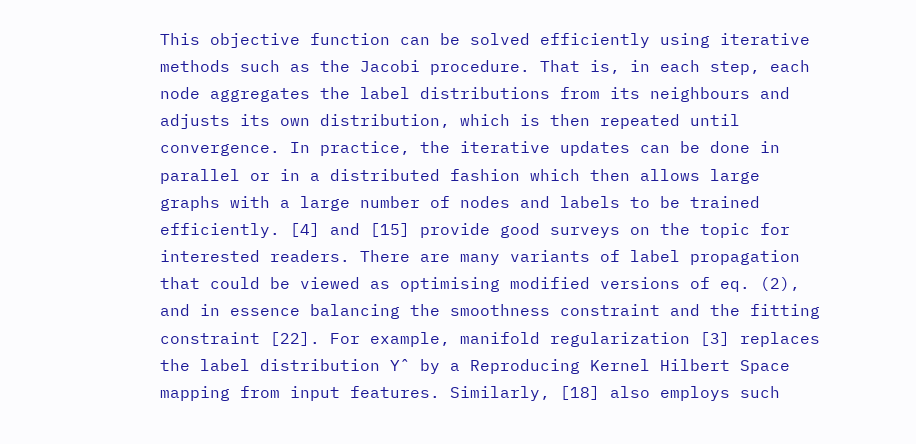This objective function can be solved efficiently using iterative methods such as the Jacobi procedure. That is, in each step, each node aggregates the label distributions from its neighbours and adjusts its own distribution, which is then repeated until convergence. In practice, the iterative updates can be done in parallel or in a distributed fashion which then allows large graphs with a large number of nodes and labels to be trained efficiently. [4] and [15] provide good surveys on the topic for interested readers. There are many variants of label propagation that could be viewed as optimising modified versions of eq. (2), and in essence balancing the smoothness constraint and the fitting constraint [22]. For example, manifold regularization [3] replaces the label distribution Yˆ by a Reproducing Kernel Hilbert Space mapping from input features. Similarly, [18] also employs such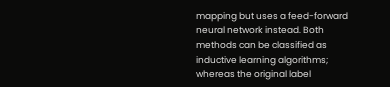mapping but uses a feed-forward neural network instead. Both methods can be classified as inductive learning algorithms; whereas the original label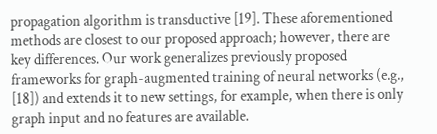propagation algorithm is transductive [19]. These aforementioned methods are closest to our proposed approach; however, there are key differences. Our work generalizes previously proposed frameworks for graph-augmented training of neural networks (e.g., [18]) and extends it to new settings, for example, when there is only graph input and no features are available.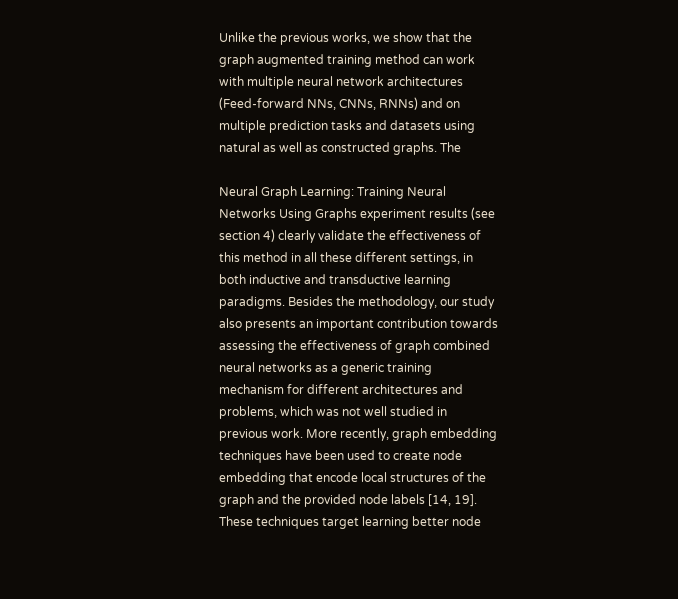Unlike the previous works, we show that the graph augmented training method can work with multiple neural network architectures (Feed-forward NNs, CNNs, RNNs) and on multiple prediction tasks and datasets using natural as well as constructed graphs. The

Neural Graph Learning: Training Neural Networks Using Graphs experiment results (see section 4) clearly validate the effectiveness of this method in all these different settings, in both inductive and transductive learning paradigms. Besides the methodology, our study also presents an important contribution towards assessing the effectiveness of graph combined neural networks as a generic training mechanism for different architectures and problems, which was not well studied in previous work. More recently, graph embedding techniques have been used to create node embedding that encode local structures of the graph and the provided node labels [14, 19]. These techniques target learning better node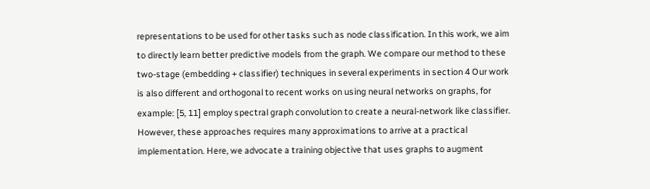representations to be used for other tasks such as node classification. In this work, we aim to directly learn better predictive models from the graph. We compare our method to these two-stage (embedding + classifier) techniques in several experiments in section 4 Our work is also different and orthogonal to recent works on using neural networks on graphs, for example: [5, 11] employ spectral graph convolution to create a neural-network like classifier. However, these approaches requires many approximations to arrive at a practical implementation. Here, we advocate a training objective that uses graphs to augment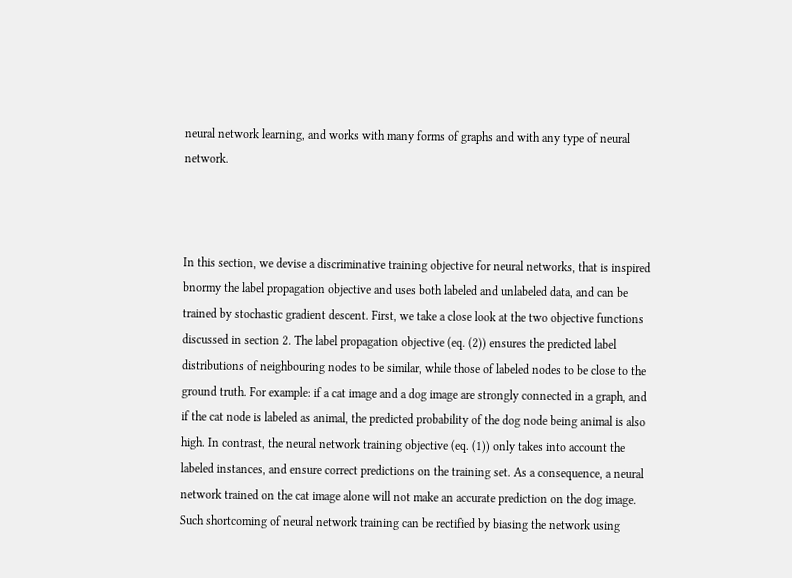neural network learning, and works with many forms of graphs and with any type of neural network.



In this section, we devise a discriminative training objective for neural networks, that is inspired bnormy the label propagation objective and uses both labeled and unlabeled data, and can be trained by stochastic gradient descent. First, we take a close look at the two objective functions discussed in section 2. The label propagation objective (eq. (2)) ensures the predicted label distributions of neighbouring nodes to be similar, while those of labeled nodes to be close to the ground truth. For example: if a cat image and a dog image are strongly connected in a graph, and if the cat node is labeled as animal, the predicted probability of the dog node being animal is also high. In contrast, the neural network training objective (eq. (1)) only takes into account the labeled instances, and ensure correct predictions on the training set. As a consequence, a neural network trained on the cat image alone will not make an accurate prediction on the dog image. Such shortcoming of neural network training can be rectified by biasing the network using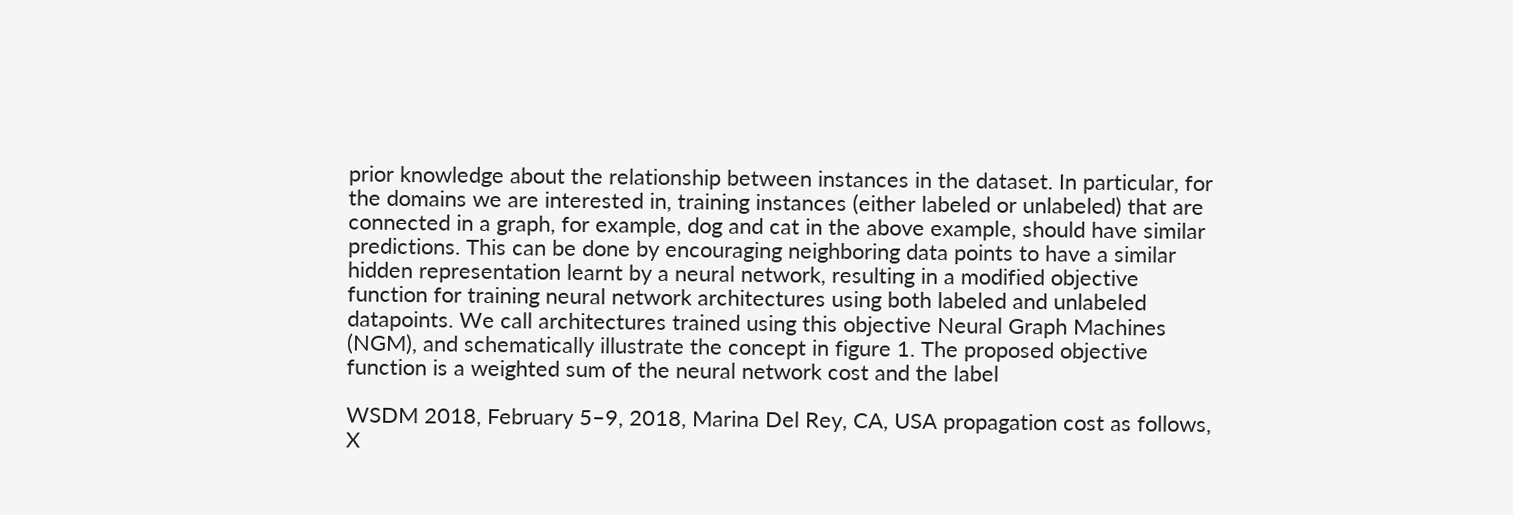prior knowledge about the relationship between instances in the dataset. In particular, for the domains we are interested in, training instances (either labeled or unlabeled) that are connected in a graph, for example, dog and cat in the above example, should have similar predictions. This can be done by encouraging neighboring data points to have a similar hidden representation learnt by a neural network, resulting in a modified objective function for training neural network architectures using both labeled and unlabeled datapoints. We call architectures trained using this objective Neural Graph Machines (NGM), and schematically illustrate the concept in figure 1. The proposed objective function is a weighted sum of the neural network cost and the label

WSDM 2018, February 5–9, 2018, Marina Del Rey, CA, USA propagation cost as follows, X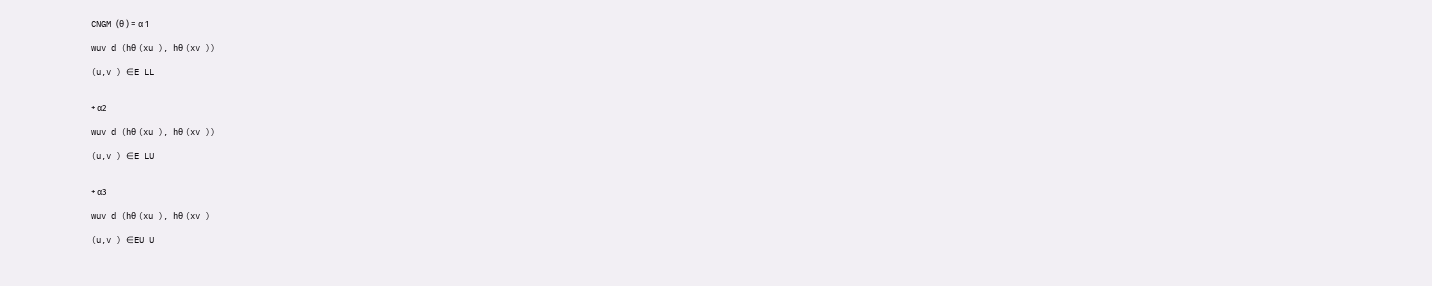CNGM (θ ) = α 1

wuv d (hθ (xu ), hθ (xv ))

(u,v ) ∈E LL


+ α2

wuv d (hθ (xu ), hθ (xv ))

(u,v ) ∈E LU


+ α3

wuv d (hθ (xu ), hθ (xv )

(u,v ) ∈EU U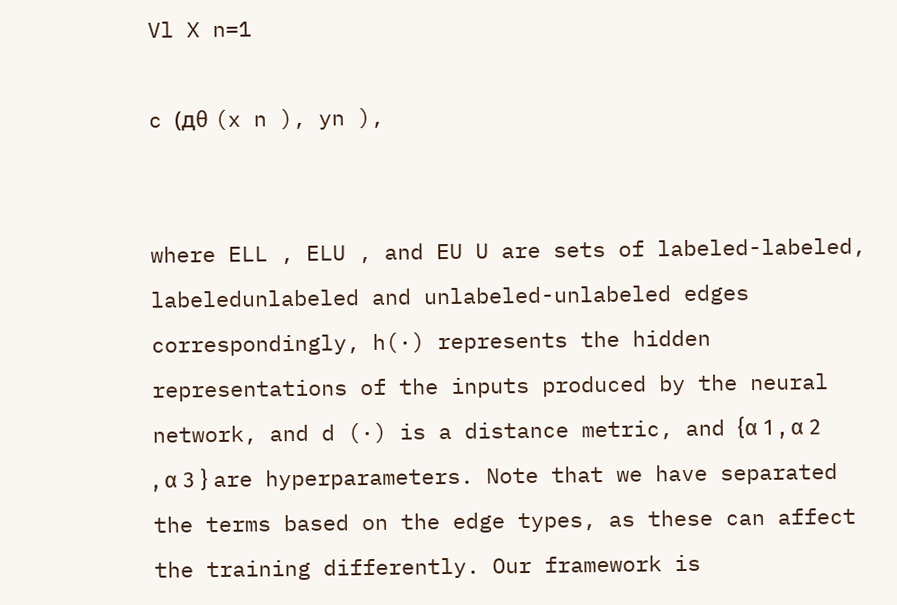Vl X n=1

c (дθ (x n ), yn ),


where ELL , ELU , and EU U are sets of labeled-labeled, labeledunlabeled and unlabeled-unlabeled edges correspondingly, h(·) represents the hidden representations of the inputs produced by the neural network, and d (·) is a distance metric, and {α 1 , α 2 , α 3 } are hyperparameters. Note that we have separated the terms based on the edge types, as these can affect the training differently. Our framework is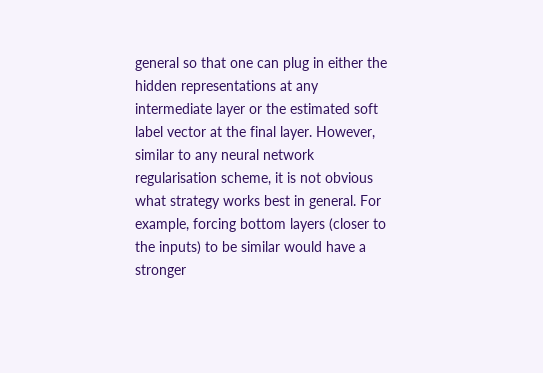general so that one can plug in either the hidden representations at any intermediate layer or the estimated soft label vector at the final layer. However, similar to any neural network regularisation scheme, it is not obvious what strategy works best in general. For example, forcing bottom layers (closer to the inputs) to be similar would have a stronger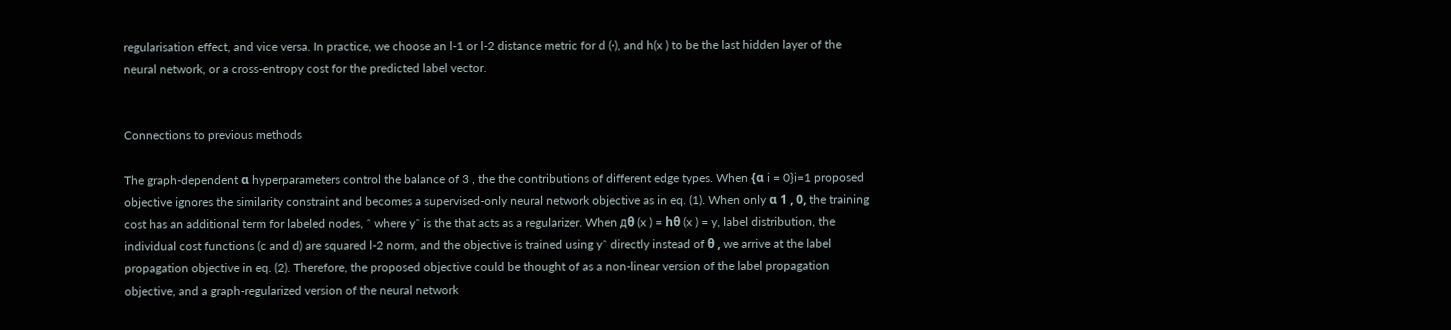regularisation effect, and vice versa. In practice, we choose an l-1 or l-2 distance metric for d (·), and h(x ) to be the last hidden layer of the neural network, or a cross-entropy cost for the predicted label vector.


Connections to previous methods

The graph-dependent α hyperparameters control the balance of 3 , the the contributions of different edge types. When {α i = 0}i=1 proposed objective ignores the similarity constraint and becomes a supervised-only neural network objective as in eq. (1). When only α 1 , 0, the training cost has an additional term for labeled nodes, ˆ where yˆ is the that acts as a regularizer. When дθ (x ) = hθ (x ) = y, label distribution, the individual cost functions (c and d) are squared l-2 norm, and the objective is trained using yˆ directly instead of θ , we arrive at the label propagation objective in eq. (2). Therefore, the proposed objective could be thought of as a non-linear version of the label propagation objective, and a graph-regularized version of the neural network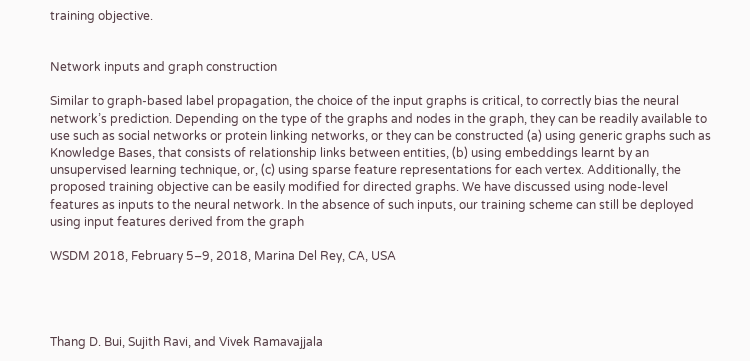training objective.


Network inputs and graph construction

Similar to graph-based label propagation, the choice of the input graphs is critical, to correctly bias the neural network’s prediction. Depending on the type of the graphs and nodes in the graph, they can be readily available to use such as social networks or protein linking networks, or they can be constructed (a) using generic graphs such as Knowledge Bases, that consists of relationship links between entities, (b) using embeddings learnt by an unsupervised learning technique, or, (c) using sparse feature representations for each vertex. Additionally, the proposed training objective can be easily modified for directed graphs. We have discussed using node-level features as inputs to the neural network. In the absence of such inputs, our training scheme can still be deployed using input features derived from the graph

WSDM 2018, February 5–9, 2018, Marina Del Rey, CA, USA




Thang D. Bui, Sujith Ravi, and Vivek Ramavajjala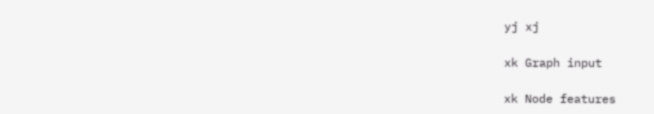yj xj

xk Graph input

xk Node features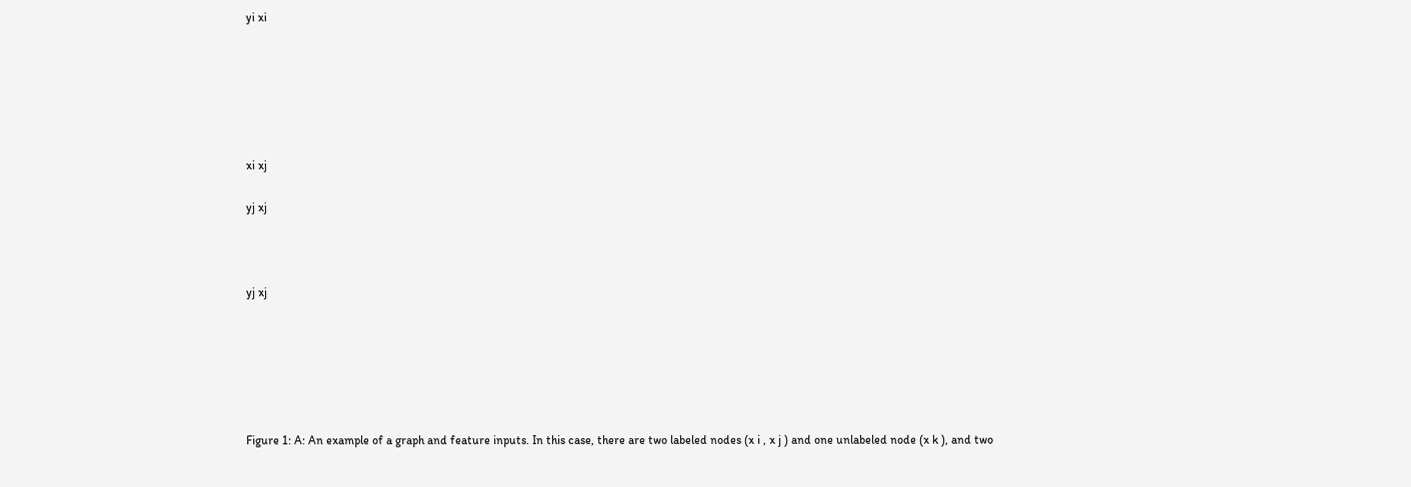yi xi






xi xj

yj xj



yj xj






Figure 1: A: An example of a graph and feature inputs. In this case, there are two labeled nodes (x i , x j ) and one unlabeled node (x k ), and two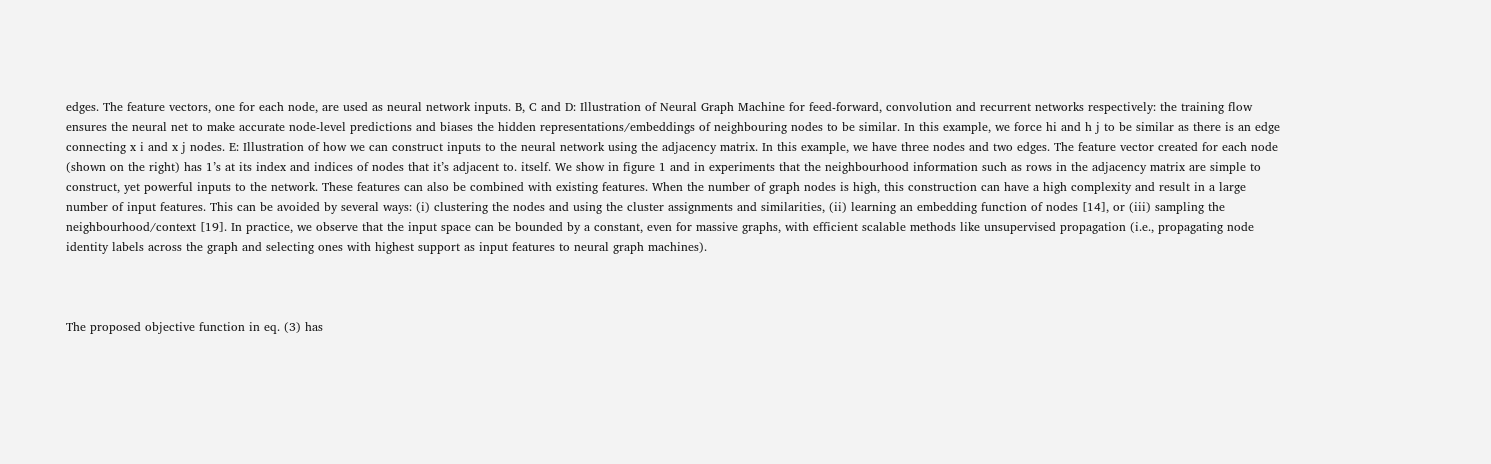edges. The feature vectors, one for each node, are used as neural network inputs. B, C and D: Illustration of Neural Graph Machine for feed-forward, convolution and recurrent networks respectively: the training flow ensures the neural net to make accurate node-level predictions and biases the hidden representations/embeddings of neighbouring nodes to be similar. In this example, we force hi and h j to be similar as there is an edge connecting x i and x j nodes. E: Illustration of how we can construct inputs to the neural network using the adjacency matrix. In this example, we have three nodes and two edges. The feature vector created for each node (shown on the right) has 1’s at its index and indices of nodes that it’s adjacent to. itself. We show in figure 1 and in experiments that the neighbourhood information such as rows in the adjacency matrix are simple to construct, yet powerful inputs to the network. These features can also be combined with existing features. When the number of graph nodes is high, this construction can have a high complexity and result in a large number of input features. This can be avoided by several ways: (i) clustering the nodes and using the cluster assignments and similarities, (ii) learning an embedding function of nodes [14], or (iii) sampling the neighbourhood/context [19]. In practice, we observe that the input space can be bounded by a constant, even for massive graphs, with efficient scalable methods like unsupervised propagation (i.e., propagating node identity labels across the graph and selecting ones with highest support as input features to neural graph machines).



The proposed objective function in eq. (3) has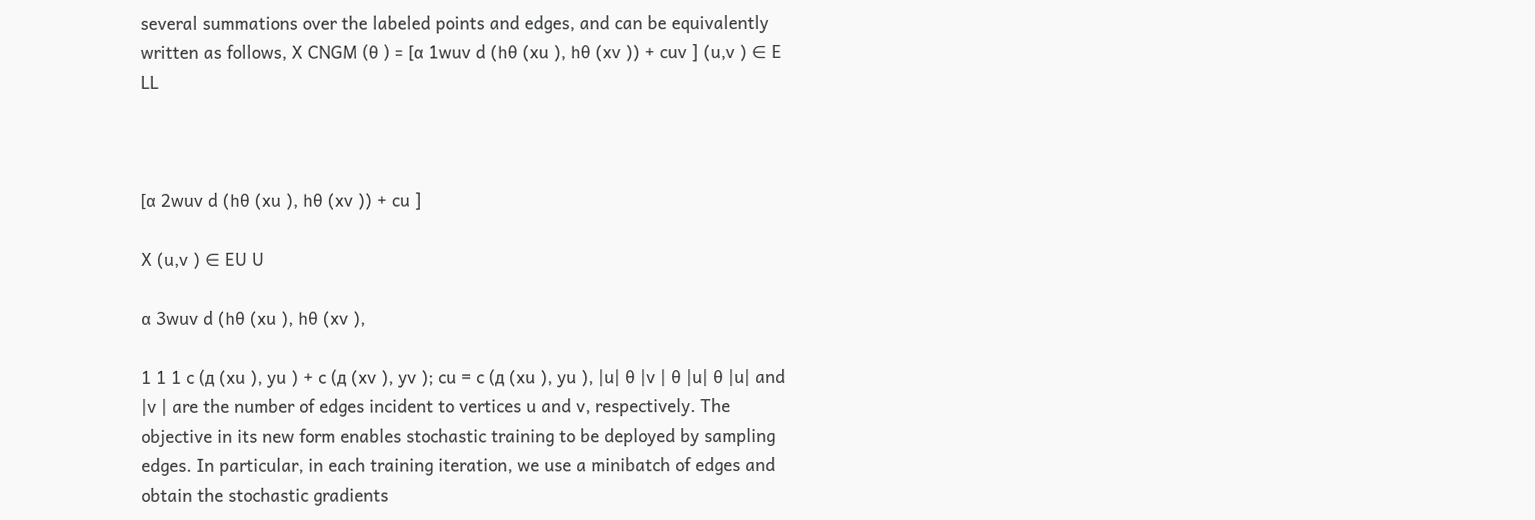several summations over the labeled points and edges, and can be equivalently written as follows, X CNGM (θ ) = [α 1wuv d (hθ (xu ), hθ (xv )) + cuv ] (u,v ) ∈ E LL



[α 2wuv d (hθ (xu ), hθ (xv )) + cu ]

X (u,v ) ∈ EU U

α 3wuv d (hθ (xu ), hθ (xv ),

1 1 1 c (д (xu ), yu ) + c (д (xv ), yv ); cu = c (д (xu ), yu ), |u| θ |v | θ |u| θ |u| and |v | are the number of edges incident to vertices u and v, respectively. The objective in its new form enables stochastic training to be deployed by sampling edges. In particular, in each training iteration, we use a minibatch of edges and obtain the stochastic gradients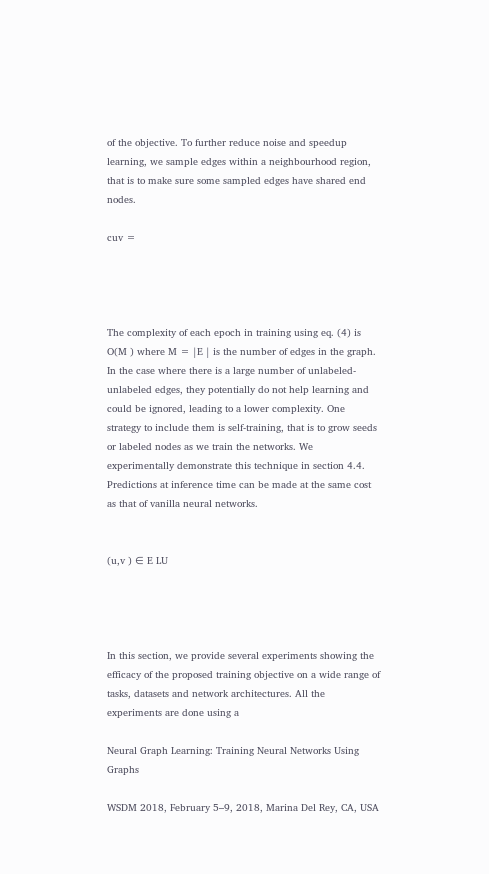of the objective. To further reduce noise and speedup learning, we sample edges within a neighbourhood region, that is to make sure some sampled edges have shared end nodes.

cuv =




The complexity of each epoch in training using eq. (4) is O(M ) where M = |E | is the number of edges in the graph. In the case where there is a large number of unlabeled-unlabeled edges, they potentially do not help learning and could be ignored, leading to a lower complexity. One strategy to include them is self-training, that is to grow seeds or labeled nodes as we train the networks. We experimentally demonstrate this technique in section 4.4. Predictions at inference time can be made at the same cost as that of vanilla neural networks.


(u,v ) ∈ E LU




In this section, we provide several experiments showing the efficacy of the proposed training objective on a wide range of tasks, datasets and network architectures. All the experiments are done using a

Neural Graph Learning: Training Neural Networks Using Graphs

WSDM 2018, February 5–9, 2018, Marina Del Rey, CA, USA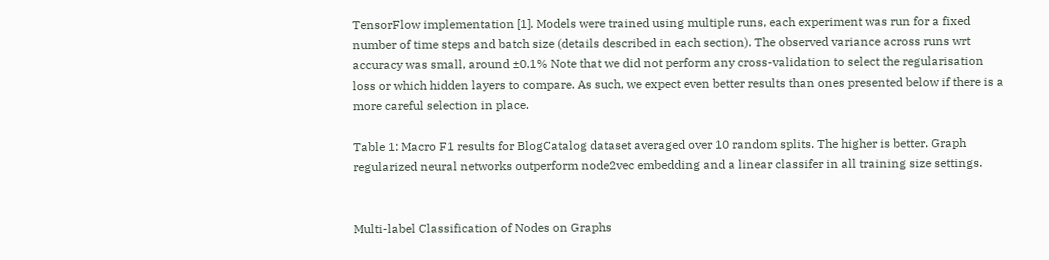TensorFlow implementation [1]. Models were trained using multiple runs, each experiment was run for a fixed number of time steps and batch size (details described in each section). The observed variance across runs wrt accuracy was small, around ±0.1% Note that we did not perform any cross-validation to select the regularisation loss or which hidden layers to compare. As such, we expect even better results than ones presented below if there is a more careful selection in place.

Table 1: Macro F1 results for BlogCatalog dataset averaged over 10 random splits. The higher is better. Graph regularized neural networks outperform node2vec embedding and a linear classifer in all training size settings.


Multi-label Classification of Nodes on Graphs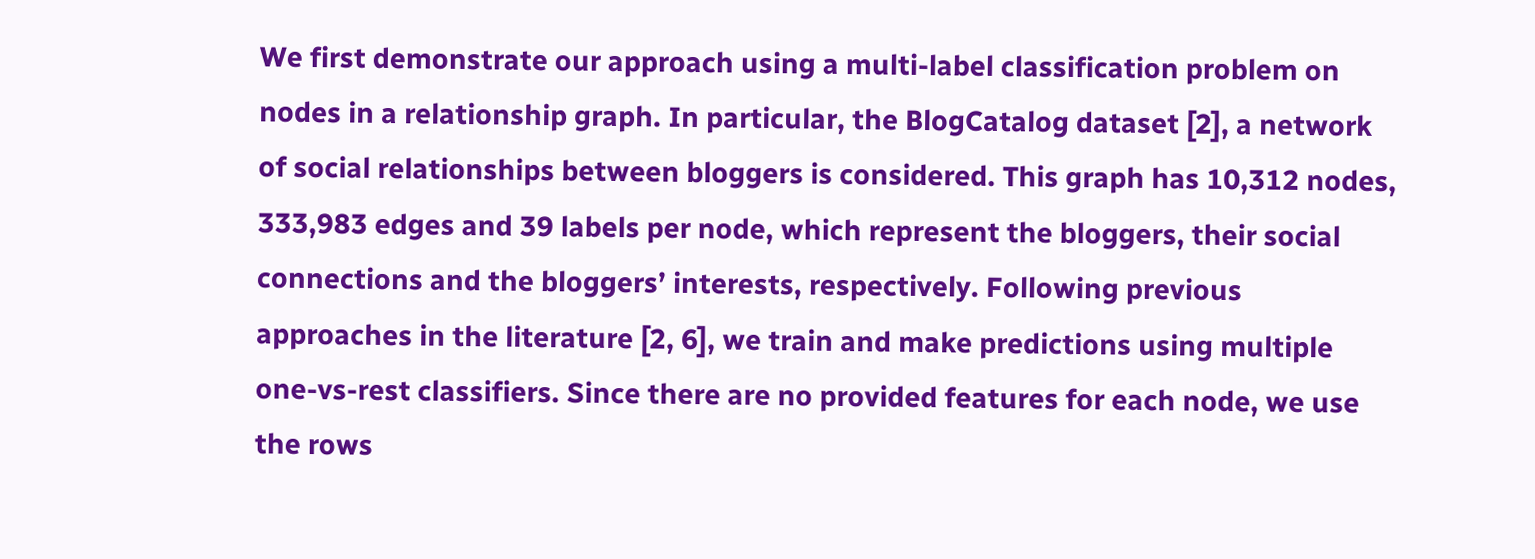We first demonstrate our approach using a multi-label classification problem on nodes in a relationship graph. In particular, the BlogCatalog dataset [2], a network of social relationships between bloggers is considered. This graph has 10,312 nodes, 333,983 edges and 39 labels per node, which represent the bloggers, their social connections and the bloggers’ interests, respectively. Following previous approaches in the literature [2, 6], we train and make predictions using multiple one-vs-rest classifiers. Since there are no provided features for each node, we use the rows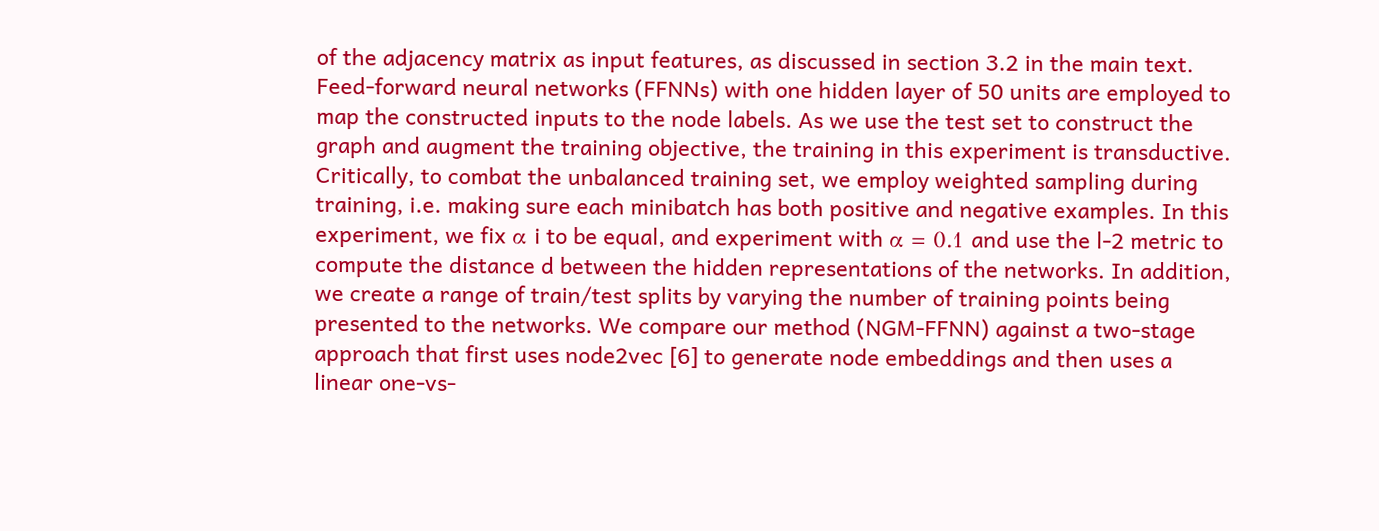of the adjacency matrix as input features, as discussed in section 3.2 in the main text. Feed-forward neural networks (FFNNs) with one hidden layer of 50 units are employed to map the constructed inputs to the node labels. As we use the test set to construct the graph and augment the training objective, the training in this experiment is transductive. Critically, to combat the unbalanced training set, we employ weighted sampling during training, i.e. making sure each minibatch has both positive and negative examples. In this experiment, we fix α i to be equal, and experiment with α = 0.1 and use the l-2 metric to compute the distance d between the hidden representations of the networks. In addition, we create a range of train/test splits by varying the number of training points being presented to the networks. We compare our method (NGM-FFNN) against a two-stage approach that first uses node2vec [6] to generate node embeddings and then uses a linear one-vs-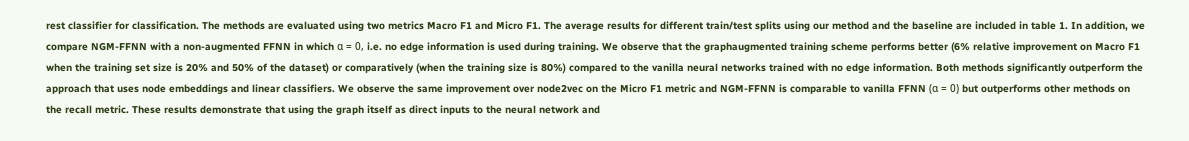rest classifier for classification. The methods are evaluated using two metrics Macro F1 and Micro F1. The average results for different train/test splits using our method and the baseline are included in table 1. In addition, we compare NGM-FFNN with a non-augmented FFNN in which α = 0, i.e. no edge information is used during training. We observe that the graphaugmented training scheme performs better (6% relative improvement on Macro F1 when the training set size is 20% and 50% of the dataset) or comparatively (when the training size is 80%) compared to the vanilla neural networks trained with no edge information. Both methods significantly outperform the approach that uses node embeddings and linear classifiers. We observe the same improvement over node2vec on the Micro F1 metric and NGM-FFNN is comparable to vanilla FFNN (α = 0) but outperforms other methods on the recall metric. These results demonstrate that using the graph itself as direct inputs to the neural network and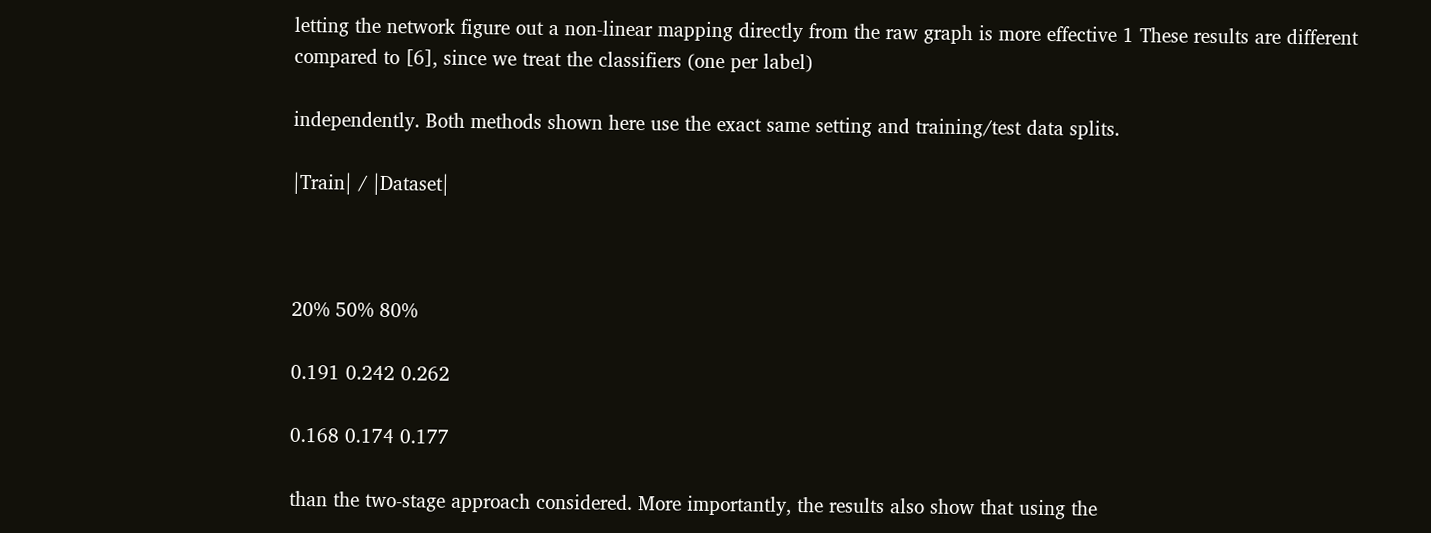letting the network figure out a non-linear mapping directly from the raw graph is more effective 1 These results are different compared to [6], since we treat the classifiers (one per label)

independently. Both methods shown here use the exact same setting and training/test data splits.

|Train| / |Dataset|



20% 50% 80%

0.191 0.242 0.262

0.168 0.174 0.177

than the two-stage approach considered. More importantly, the results also show that using the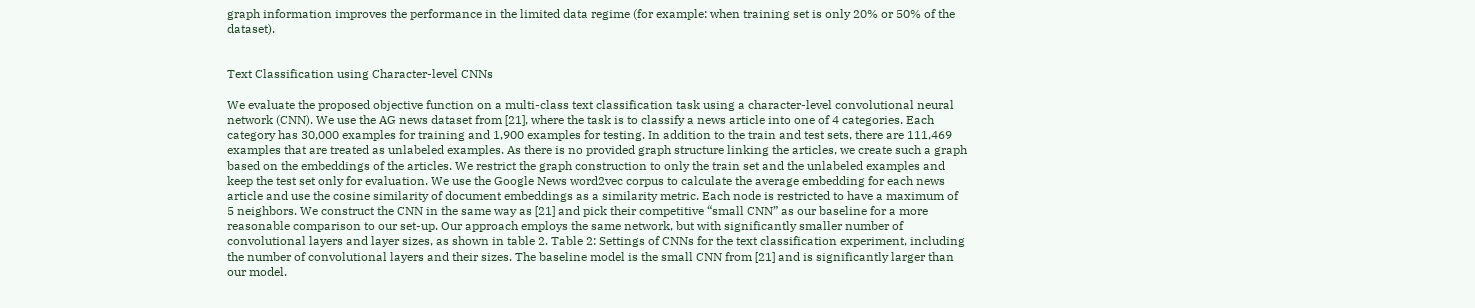graph information improves the performance in the limited data regime (for example: when training set is only 20% or 50% of the dataset).


Text Classification using Character-level CNNs

We evaluate the proposed objective function on a multi-class text classification task using a character-level convolutional neural network (CNN). We use the AG news dataset from [21], where the task is to classify a news article into one of 4 categories. Each category has 30,000 examples for training and 1,900 examples for testing. In addition to the train and test sets, there are 111,469 examples that are treated as unlabeled examples. As there is no provided graph structure linking the articles, we create such a graph based on the embeddings of the articles. We restrict the graph construction to only the train set and the unlabeled examples and keep the test set only for evaluation. We use the Google News word2vec corpus to calculate the average embedding for each news article and use the cosine similarity of document embeddings as a similarity metric. Each node is restricted to have a maximum of 5 neighbors. We construct the CNN in the same way as [21] and pick their competitive “small CNN” as our baseline for a more reasonable comparison to our set-up. Our approach employs the same network, but with significantly smaller number of convolutional layers and layer sizes, as shown in table 2. Table 2: Settings of CNNs for the text classification experiment, including the number of convolutional layers and their sizes. The baseline model is the small CNN from [21] and is significantly larger than our model.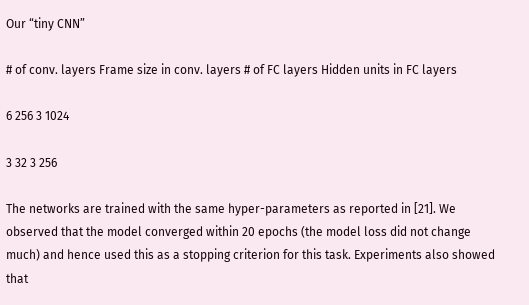Our “tiny CNN”

# of conv. layers Frame size in conv. layers # of FC layers Hidden units in FC layers

6 256 3 1024

3 32 3 256

The networks are trained with the same hyper-parameters as reported in [21]. We observed that the model converged within 20 epochs (the model loss did not change much) and hence used this as a stopping criterion for this task. Experiments also showed that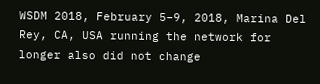WSDM 2018, February 5–9, 2018, Marina Del Rey, CA, USA running the network for longer also did not change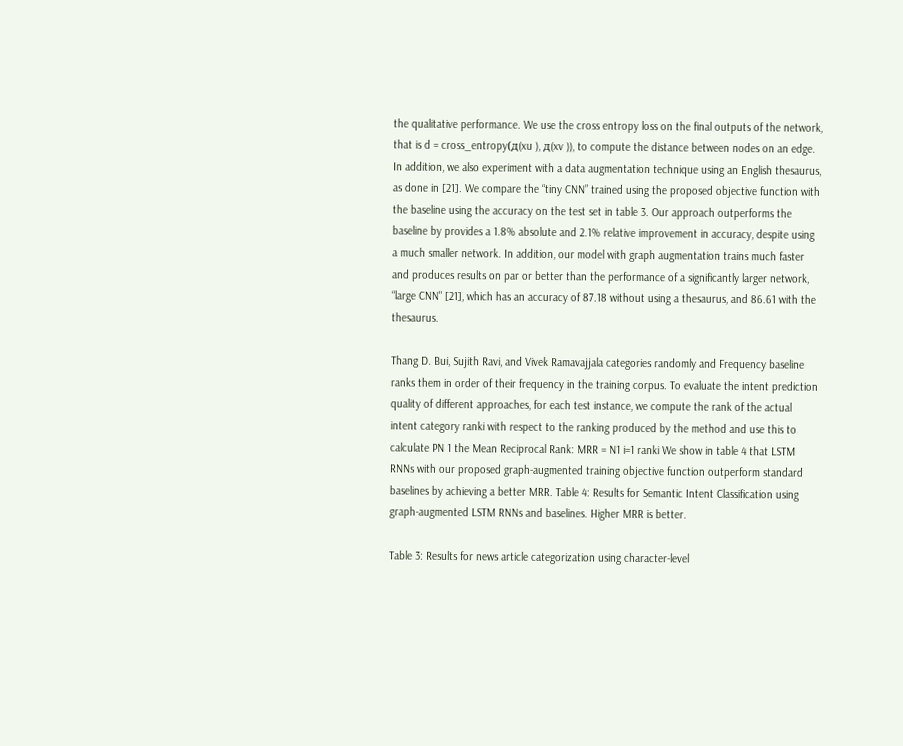the qualitative performance. We use the cross entropy loss on the final outputs of the network, that is d = cross_entropy(д(xu ), д(xv )), to compute the distance between nodes on an edge. In addition, we also experiment with a data augmentation technique using an English thesaurus, as done in [21]. We compare the “tiny CNN” trained using the proposed objective function with the baseline using the accuracy on the test set in table 3. Our approach outperforms the baseline by provides a 1.8% absolute and 2.1% relative improvement in accuracy, despite using a much smaller network. In addition, our model with graph augmentation trains much faster and produces results on par or better than the performance of a significantly larger network, “large CNN" [21], which has an accuracy of 87.18 without using a thesaurus, and 86.61 with the thesaurus.

Thang D. Bui, Sujith Ravi, and Vivek Ramavajjala categories randomly and Frequency baseline ranks them in order of their frequency in the training corpus. To evaluate the intent prediction quality of different approaches, for each test instance, we compute the rank of the actual intent category ranki with respect to the ranking produced by the method and use this to calculate PN 1 the Mean Reciprocal Rank: MRR = N1 i=1 ranki We show in table 4 that LSTM RNNs with our proposed graph-augmented training objective function outperform standard baselines by achieving a better MRR. Table 4: Results for Semantic Intent Classification using graph-augmented LSTM RNNs and baselines. Higher MRR is better.

Table 3: Results for news article categorization using character-level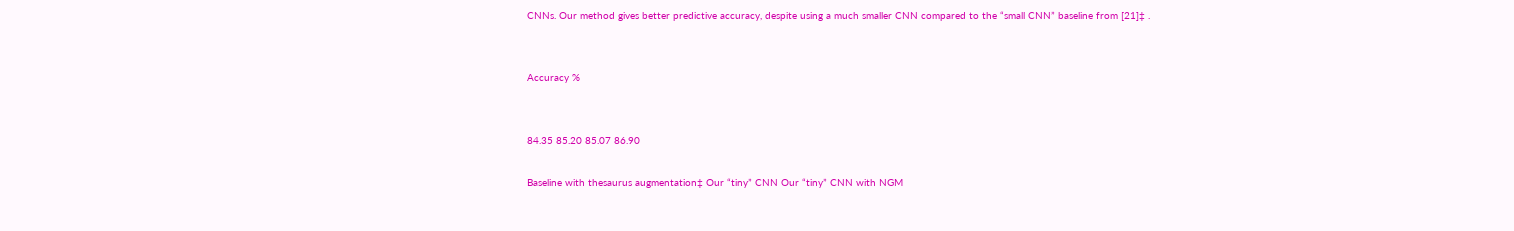CNNs. Our method gives better predictive accuracy, despite using a much smaller CNN compared to the “small CNN” baseline from [21]‡ .


Accuracy %


84.35 85.20 85.07 86.90

Baseline with thesaurus augmentation‡ Our “tiny” CNN Our “tiny” CNN with NGM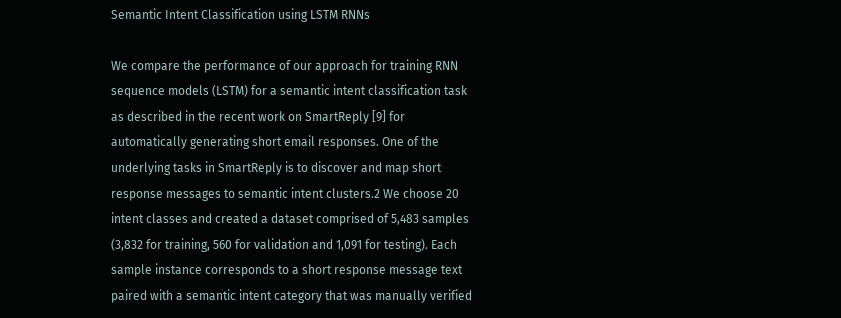Semantic Intent Classification using LSTM RNNs

We compare the performance of our approach for training RNN sequence models (LSTM) for a semantic intent classification task as described in the recent work on SmartReply [9] for automatically generating short email responses. One of the underlying tasks in SmartReply is to discover and map short response messages to semantic intent clusters.2 We choose 20 intent classes and created a dataset comprised of 5,483 samples (3,832 for training, 560 for validation and 1,091 for testing). Each sample instance corresponds to a short response message text paired with a semantic intent category that was manually verified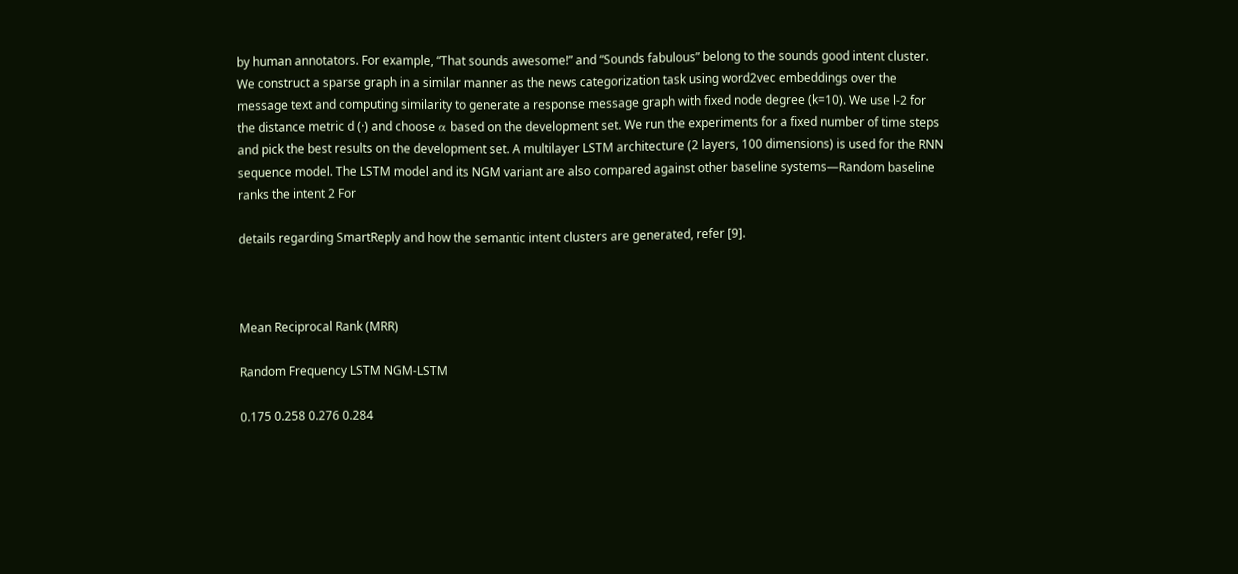by human annotators. For example, “That sounds awesome!” and “Sounds fabulous” belong to the sounds good intent cluster. We construct a sparse graph in a similar manner as the news categorization task using word2vec embeddings over the message text and computing similarity to generate a response message graph with fixed node degree (k=10). We use l-2 for the distance metric d (·) and choose α based on the development set. We run the experiments for a fixed number of time steps and pick the best results on the development set. A multilayer LSTM architecture (2 layers, 100 dimensions) is used for the RNN sequence model. The LSTM model and its NGM variant are also compared against other baseline systems—Random baseline ranks the intent 2 For

details regarding SmartReply and how the semantic intent clusters are generated, refer [9].



Mean Reciprocal Rank (MRR)

Random Frequency LSTM NGM-LSTM

0.175 0.258 0.276 0.284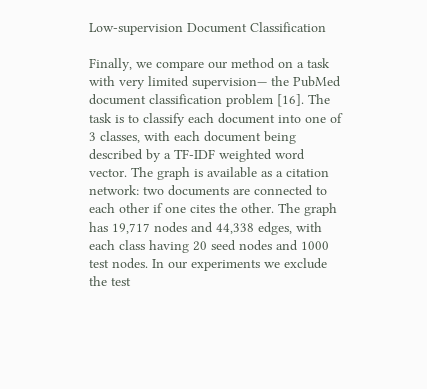Low-supervision Document Classification

Finally, we compare our method on a task with very limited supervision— the PubMed document classification problem [16]. The task is to classify each document into one of 3 classes, with each document being described by a TF-IDF weighted word vector. The graph is available as a citation network: two documents are connected to each other if one cites the other. The graph has 19,717 nodes and 44,338 edges, with each class having 20 seed nodes and 1000 test nodes. In our experiments we exclude the test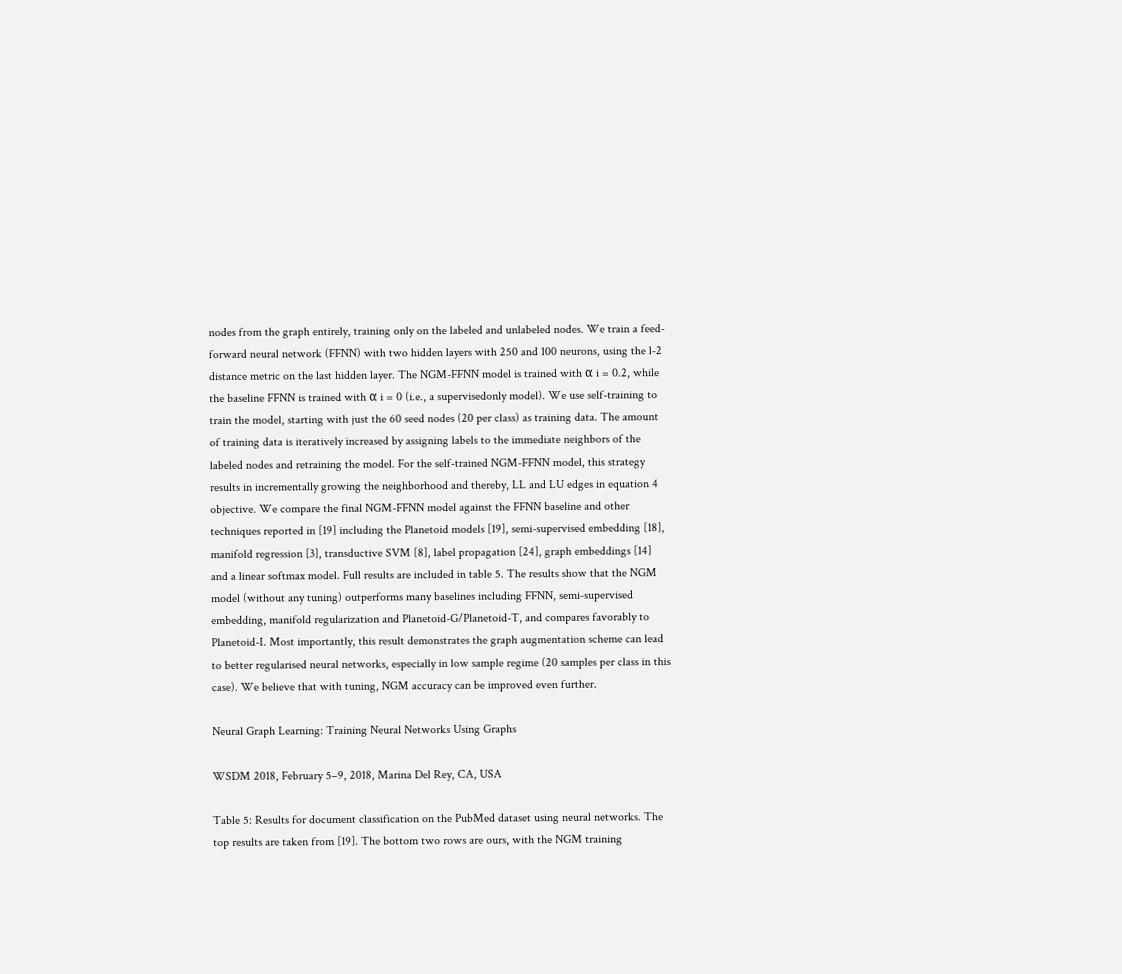nodes from the graph entirely, training only on the labeled and unlabeled nodes. We train a feed-forward neural network (FFNN) with two hidden layers with 250 and 100 neurons, using the l-2 distance metric on the last hidden layer. The NGM-FFNN model is trained with α i = 0.2, while the baseline FFNN is trained with α i = 0 (i.e., a supervisedonly model). We use self-training to train the model, starting with just the 60 seed nodes (20 per class) as training data. The amount of training data is iteratively increased by assigning labels to the immediate neighbors of the labeled nodes and retraining the model. For the self-trained NGM-FFNN model, this strategy results in incrementally growing the neighborhood and thereby, LL and LU edges in equation 4 objective. We compare the final NGM-FFNN model against the FFNN baseline and other techniques reported in [19] including the Planetoid models [19], semi-supervised embedding [18], manifold regression [3], transductive SVM [8], label propagation [24], graph embeddings [14] and a linear softmax model. Full results are included in table 5. The results show that the NGM model (without any tuning) outperforms many baselines including FFNN, semi-supervised embedding, manifold regularization and Planetoid-G/Planetoid-T, and compares favorably to Planetoid-I. Most importantly, this result demonstrates the graph augmentation scheme can lead to better regularised neural networks, especially in low sample regime (20 samples per class in this case). We believe that with tuning, NGM accuracy can be improved even further.

Neural Graph Learning: Training Neural Networks Using Graphs

WSDM 2018, February 5–9, 2018, Marina Del Rey, CA, USA

Table 5: Results for document classification on the PubMed dataset using neural networks. The top results are taken from [19]. The bottom two rows are ours, with the NGM training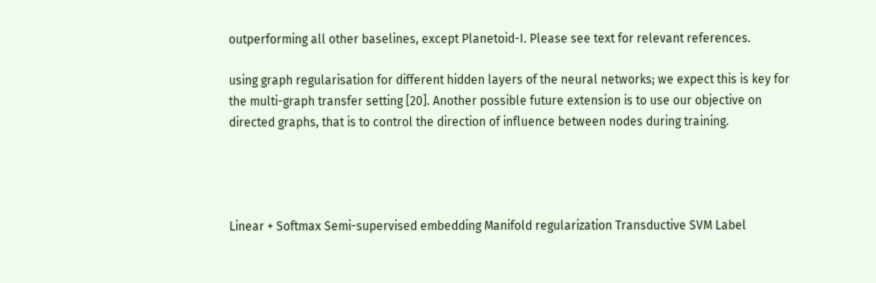outperforming all other baselines, except Planetoid-I. Please see text for relevant references.

using graph regularisation for different hidden layers of the neural networks; we expect this is key for the multi-graph transfer setting [20]. Another possible future extension is to use our objective on directed graphs, that is to control the direction of influence between nodes during training.




Linear + Softmax Semi-supervised embedding Manifold regularization Transductive SVM Label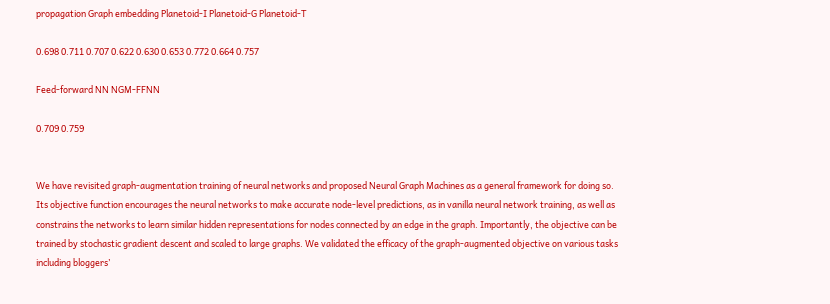propagation Graph embedding Planetoid-I Planetoid-G Planetoid-T

0.698 0.711 0.707 0.622 0.630 0.653 0.772 0.664 0.757

Feed-forward NN NGM-FFNN

0.709 0.759


We have revisited graph-augmentation training of neural networks and proposed Neural Graph Machines as a general framework for doing so. Its objective function encourages the neural networks to make accurate node-level predictions, as in vanilla neural network training, as well as constrains the networks to learn similar hidden representations for nodes connected by an edge in the graph. Importantly, the objective can be trained by stochastic gradient descent and scaled to large graphs. We validated the efficacy of the graph-augmented objective on various tasks including bloggers’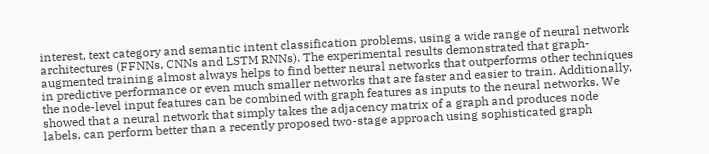interest, text category and semantic intent classification problems, using a wide range of neural network architectures (FFNNs, CNNs and LSTM RNNs). The experimental results demonstrated that graph-augmented training almost always helps to find better neural networks that outperforms other techniques in predictive performance or even much smaller networks that are faster and easier to train. Additionally, the node-level input features can be combined with graph features as inputs to the neural networks. We showed that a neural network that simply takes the adjacency matrix of a graph and produces node labels, can perform better than a recently proposed two-stage approach using sophisticated graph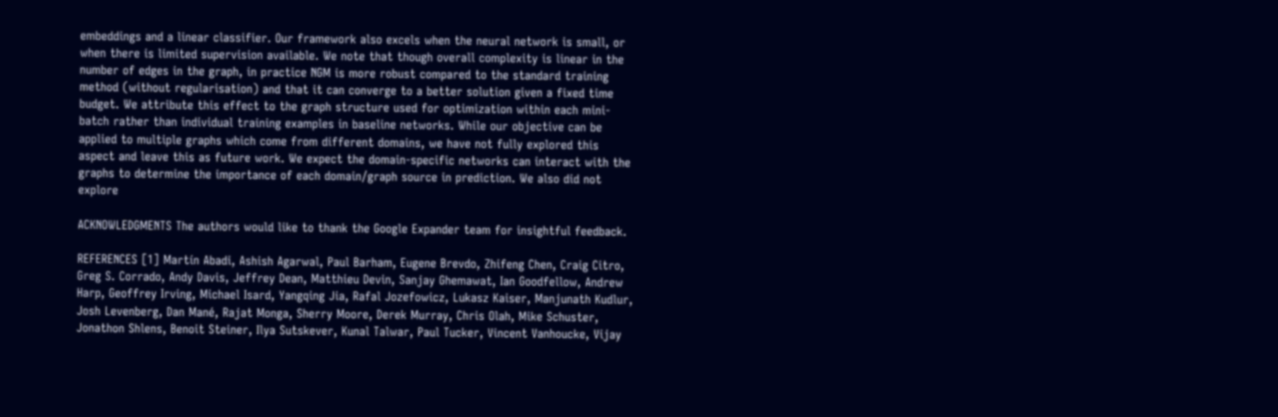embeddings and a linear classifier. Our framework also excels when the neural network is small, or when there is limited supervision available. We note that though overall complexity is linear in the number of edges in the graph, in practice NGM is more robust compared to the standard training method (without regularisation) and that it can converge to a better solution given a fixed time budget. We attribute this effect to the graph structure used for optimization within each mini-batch rather than individual training examples in baseline networks. While our objective can be applied to multiple graphs which come from different domains, we have not fully explored this aspect and leave this as future work. We expect the domain-specific networks can interact with the graphs to determine the importance of each domain/graph source in prediction. We also did not explore

ACKNOWLEDGMENTS The authors would like to thank the Google Expander team for insightful feedback.

REFERENCES [1] Martín Abadi, Ashish Agarwal, Paul Barham, Eugene Brevdo, Zhifeng Chen, Craig Citro, Greg S. Corrado, Andy Davis, Jeffrey Dean, Matthieu Devin, Sanjay Ghemawat, Ian Goodfellow, Andrew Harp, Geoffrey Irving, Michael Isard, Yangqing Jia, Rafal Jozefowicz, Lukasz Kaiser, Manjunath Kudlur, Josh Levenberg, Dan Mané, Rajat Monga, Sherry Moore, Derek Murray, Chris Olah, Mike Schuster, Jonathon Shlens, Benoit Steiner, Ilya Sutskever, Kunal Talwar, Paul Tucker, Vincent Vanhoucke, Vijay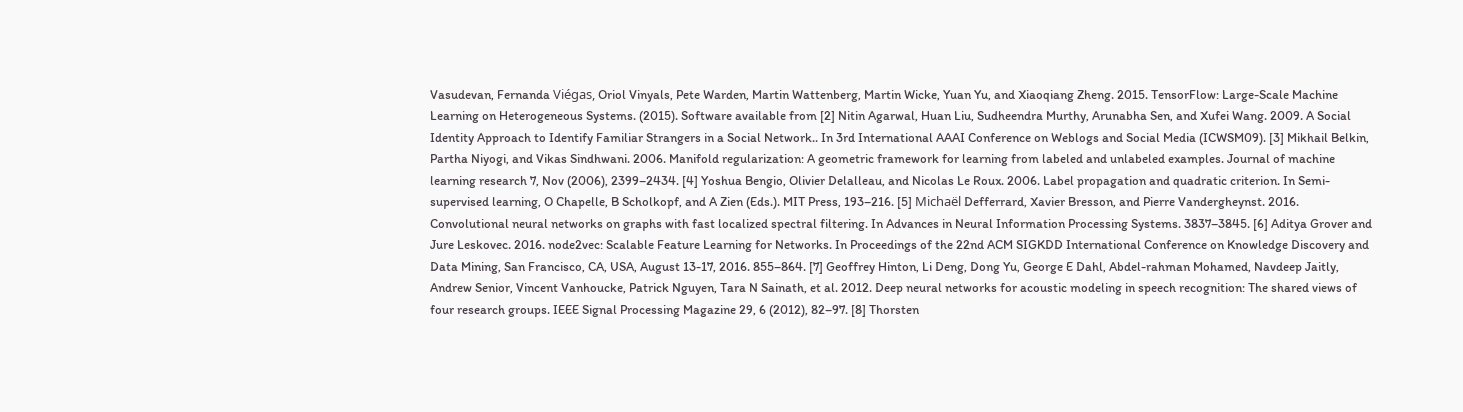Vasudevan, Fernanda Viégas, Oriol Vinyals, Pete Warden, Martin Wattenberg, Martin Wicke, Yuan Yu, and Xiaoqiang Zheng. 2015. TensorFlow: Large-Scale Machine Learning on Heterogeneous Systems. (2015). Software available from [2] Nitin Agarwal, Huan Liu, Sudheendra Murthy, Arunabha Sen, and Xufei Wang. 2009. A Social Identity Approach to Identify Familiar Strangers in a Social Network.. In 3rd International AAAI Conference on Weblogs and Social Media (ICWSM09). [3] Mikhail Belkin, Partha Niyogi, and Vikas Sindhwani. 2006. Manifold regularization: A geometric framework for learning from labeled and unlabeled examples. Journal of machine learning research 7, Nov (2006), 2399–2434. [4] Yoshua Bengio, Olivier Delalleau, and Nicolas Le Roux. 2006. Label propagation and quadratic criterion. In Semi-supervised learning, O Chapelle, B Scholkopf, and A Zien (Eds.). MIT Press, 193–216. [5] Michaël Defferrard, Xavier Bresson, and Pierre Vandergheynst. 2016. Convolutional neural networks on graphs with fast localized spectral filtering. In Advances in Neural Information Processing Systems. 3837–3845. [6] Aditya Grover and Jure Leskovec. 2016. node2vec: Scalable Feature Learning for Networks. In Proceedings of the 22nd ACM SIGKDD International Conference on Knowledge Discovery and Data Mining, San Francisco, CA, USA, August 13-17, 2016. 855–864. [7] Geoffrey Hinton, Li Deng, Dong Yu, George E Dahl, Abdel-rahman Mohamed, Navdeep Jaitly, Andrew Senior, Vincent Vanhoucke, Patrick Nguyen, Tara N Sainath, et al. 2012. Deep neural networks for acoustic modeling in speech recognition: The shared views of four research groups. IEEE Signal Processing Magazine 29, 6 (2012), 82–97. [8] Thorsten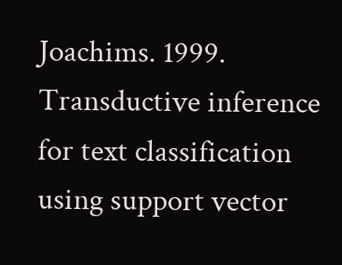Joachims. 1999. Transductive inference for text classification using support vector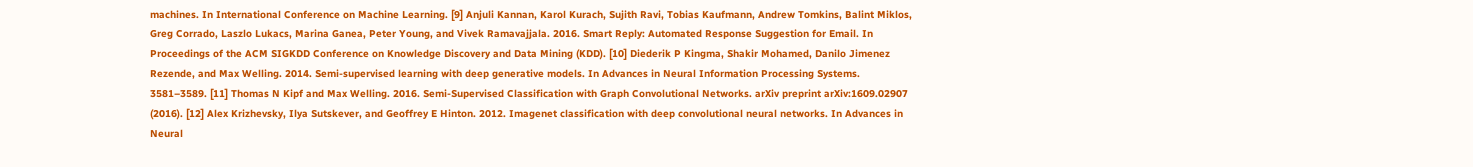machines. In International Conference on Machine Learning. [9] Anjuli Kannan, Karol Kurach, Sujith Ravi, Tobias Kaufmann, Andrew Tomkins, Balint Miklos, Greg Corrado, Laszlo Lukacs, Marina Ganea, Peter Young, and Vivek Ramavajjala. 2016. Smart Reply: Automated Response Suggestion for Email. In Proceedings of the ACM SIGKDD Conference on Knowledge Discovery and Data Mining (KDD). [10] Diederik P Kingma, Shakir Mohamed, Danilo Jimenez Rezende, and Max Welling. 2014. Semi-supervised learning with deep generative models. In Advances in Neural Information Processing Systems. 3581–3589. [11] Thomas N Kipf and Max Welling. 2016. Semi-Supervised Classification with Graph Convolutional Networks. arXiv preprint arXiv:1609.02907 (2016). [12] Alex Krizhevsky, Ilya Sutskever, and Geoffrey E Hinton. 2012. Imagenet classification with deep convolutional neural networks. In Advances in Neural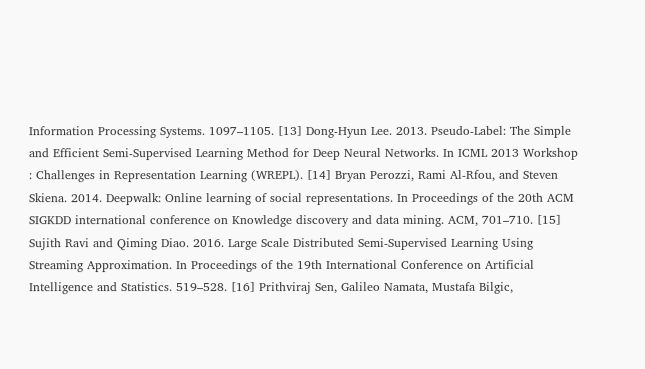Information Processing Systems. 1097–1105. [13] Dong-Hyun Lee. 2013. Pseudo-Label: The Simple and Efficient Semi-Supervised Learning Method for Deep Neural Networks. In ICML 2013 Workshop : Challenges in Representation Learning (WREPL). [14] Bryan Perozzi, Rami Al-Rfou, and Steven Skiena. 2014. Deepwalk: Online learning of social representations. In Proceedings of the 20th ACM SIGKDD international conference on Knowledge discovery and data mining. ACM, 701–710. [15] Sujith Ravi and Qiming Diao. 2016. Large Scale Distributed Semi-Supervised Learning Using Streaming Approximation. In Proceedings of the 19th International Conference on Artificial Intelligence and Statistics. 519–528. [16] Prithviraj Sen, Galileo Namata, Mustafa Bilgic,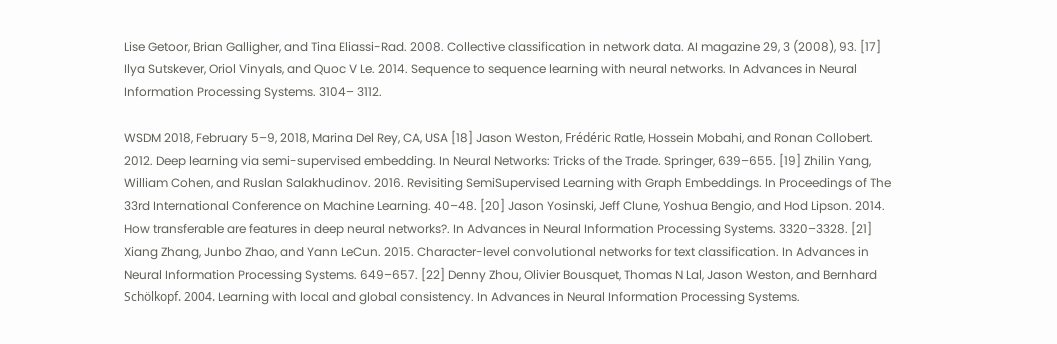Lise Getoor, Brian Galligher, and Tina Eliassi-Rad. 2008. Collective classification in network data. AI magazine 29, 3 (2008), 93. [17] Ilya Sutskever, Oriol Vinyals, and Quoc V Le. 2014. Sequence to sequence learning with neural networks. In Advances in Neural Information Processing Systems. 3104– 3112.

WSDM 2018, February 5–9, 2018, Marina Del Rey, CA, USA [18] Jason Weston, Frédéric Ratle, Hossein Mobahi, and Ronan Collobert. 2012. Deep learning via semi-supervised embedding. In Neural Networks: Tricks of the Trade. Springer, 639–655. [19] Zhilin Yang, William Cohen, and Ruslan Salakhudinov. 2016. Revisiting SemiSupervised Learning with Graph Embeddings. In Proceedings of The 33rd International Conference on Machine Learning. 40–48. [20] Jason Yosinski, Jeff Clune, Yoshua Bengio, and Hod Lipson. 2014. How transferable are features in deep neural networks?. In Advances in Neural Information Processing Systems. 3320–3328. [21] Xiang Zhang, Junbo Zhao, and Yann LeCun. 2015. Character-level convolutional networks for text classification. In Advances in Neural Information Processing Systems. 649–657. [22] Denny Zhou, Olivier Bousquet, Thomas N Lal, Jason Weston, and Bernhard Schölkopf. 2004. Learning with local and global consistency. In Advances in Neural Information Processing Systems.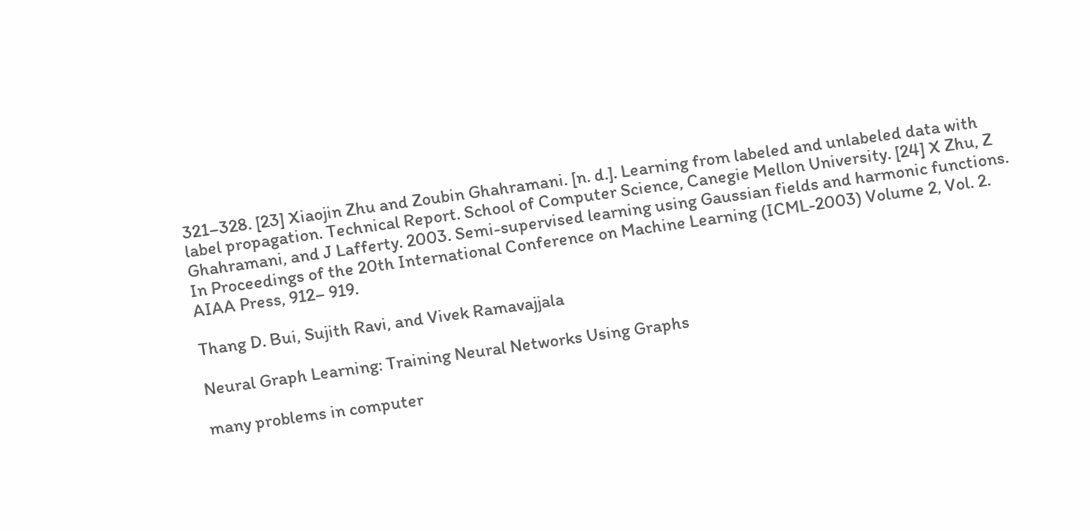321–328. [23] Xiaojin Zhu and Zoubin Ghahramani. [n. d.]. Learning from labeled and unlabeled data with label propagation. Technical Report. School of Computer Science, Canegie Mellon University. [24] X Zhu, Z Ghahramani, and J Lafferty. 2003. Semi-supervised learning using Gaussian fields and harmonic functions. In Proceedings of the 20th International Conference on Machine Learning (ICML-2003) Volume 2, Vol. 2. AIAA Press, 912– 919.

Thang D. Bui, Sujith Ravi, and Vivek Ramavajjala

Neural Graph Learning: Training Neural Networks Using Graphs

many problems in computer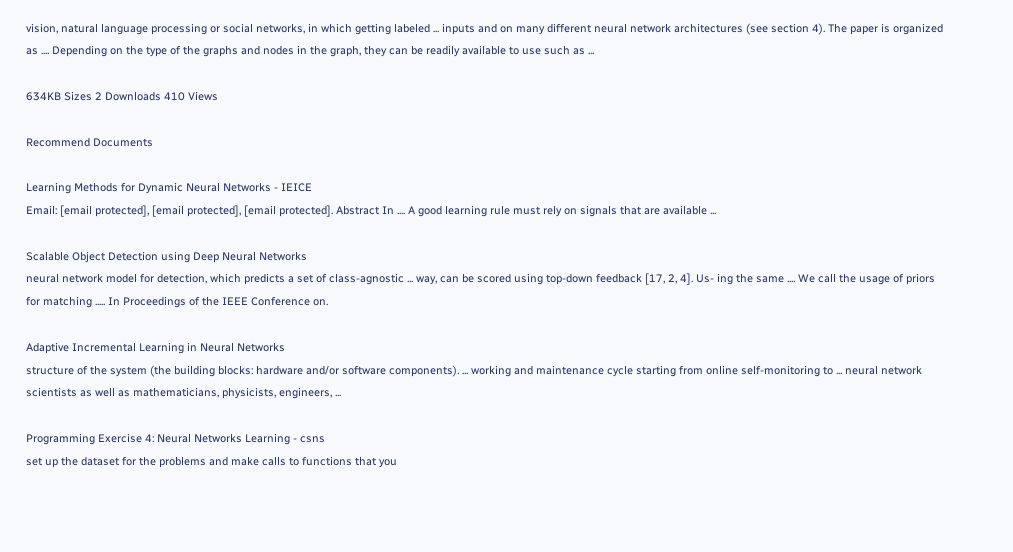vision, natural language processing or social networks, in which getting labeled ... inputs and on many different neural network architectures (see section 4). The paper is organized as .... Depending on the type of the graphs and nodes in the graph, they can be readily available to use such as ...

634KB Sizes 2 Downloads 410 Views

Recommend Documents

Learning Methods for Dynamic Neural Networks - IEICE
Email: [email protected], [email protected], [email protected]. Abstract In .... A good learning rule must rely on signals that are available ...

Scalable Object Detection using Deep Neural Networks
neural network model for detection, which predicts a set of class-agnostic ... way, can be scored using top-down feedback [17, 2, 4]. Us- ing the same .... We call the usage of priors for matching ..... In Proceedings of the IEEE Conference on.

Adaptive Incremental Learning in Neural Networks
structure of the system (the building blocks: hardware and/or software components). ... working and maintenance cycle starting from online self-monitoring to ... neural network scientists as well as mathematicians, physicists, engineers, ...

Programming Exercise 4: Neural Networks Learning - csns
set up the dataset for the problems and make calls to functions that you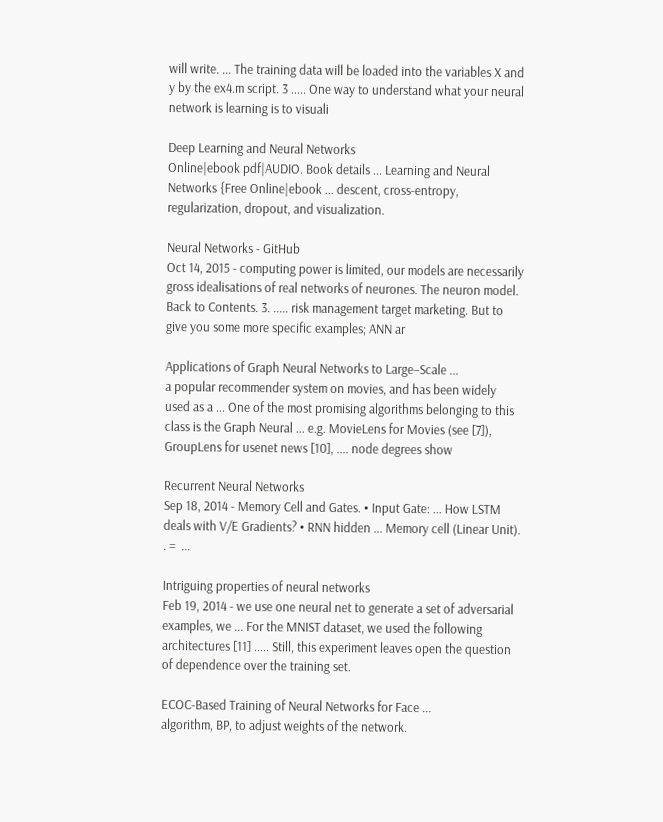will write. ... The training data will be loaded into the variables X and y by the ex4.m script. 3 ..... One way to understand what your neural network is learning is to visuali

Deep Learning and Neural Networks
Online|ebook pdf|AUDIO. Book details ... Learning and Neural Networks {Free Online|ebook ... descent, cross-entropy, regularization, dropout, and visualization.

Neural Networks - GitHub
Oct 14, 2015 - computing power is limited, our models are necessarily gross idealisations of real networks of neurones. The neuron model. Back to Contents. 3. ..... risk management target marketing. But to give you some more specific examples; ANN ar

Applications of Graph Neural Networks to Large–Scale ...
a popular recommender system on movies, and has been widely used as a ... One of the most promising algorithms belonging to this class is the Graph Neural ... e.g. MovieLens for Movies (see [7]), GroupLens for usenet news [10], .... node degrees show

Recurrent Neural Networks
Sep 18, 2014 - Memory Cell and Gates. • Input Gate: ... How LSTM deals with V/E Gradients? • RNN hidden ... Memory cell (Linear Unit). . =  ...

Intriguing properties of neural networks
Feb 19, 2014 - we use one neural net to generate a set of adversarial examples, we ... For the MNIST dataset, we used the following architectures [11] ..... Still, this experiment leaves open the question of dependence over the training set.

ECOC-Based Training of Neural Networks for Face ...
algorithm, BP, to adjust weights of the network.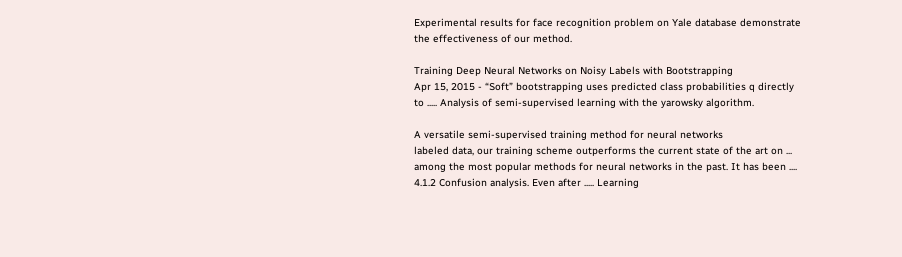Experimental results for face recognition problem on Yale database demonstrate the effectiveness of our method.

Training Deep Neural Networks on Noisy Labels with Bootstrapping
Apr 15, 2015 - “Soft” bootstrapping uses predicted class probabilities q directly to ..... Analysis of semi-supervised learning with the yarowsky algorithm.

A versatile semi-supervised training method for neural networks
labeled data, our training scheme outperforms the current state of the art on ... among the most popular methods for neural networks in the past. It has been .... 4.1.2 Confusion analysis. Even after ..... Learning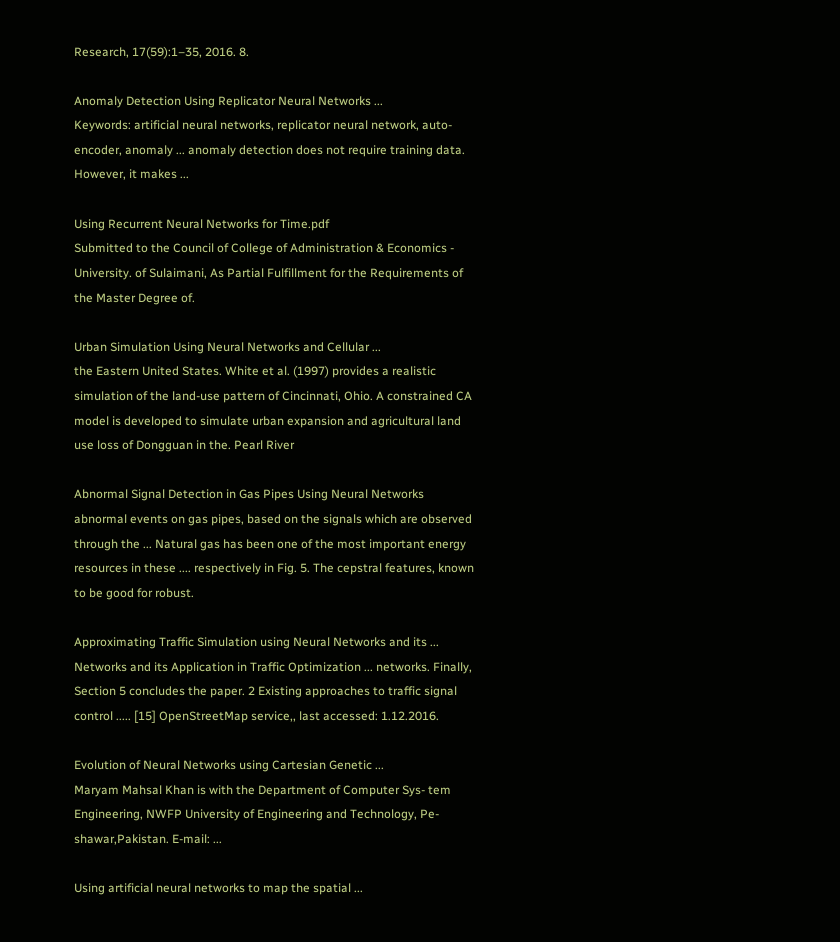Research, 17(59):1–35, 2016. 8.

Anomaly Detection Using Replicator Neural Networks ...
Keywords: artificial neural networks, replicator neural network, auto- encoder, anomaly ... anomaly detection does not require training data. However, it makes ...

Using Recurrent Neural Networks for Time.pdf
Submitted to the Council of College of Administration & Economics - University. of Sulaimani, As Partial Fulfillment for the Requirements of the Master Degree of.

Urban Simulation Using Neural Networks and Cellular ...
the Eastern United States. White et al. (1997) provides a realistic simulation of the land-use pattern of Cincinnati, Ohio. A constrained CA model is developed to simulate urban expansion and agricultural land use loss of Dongguan in the. Pearl River

Abnormal Signal Detection in Gas Pipes Using Neural Networks
abnormal events on gas pipes, based on the signals which are observed through the ... Natural gas has been one of the most important energy resources in these .... respectively in Fig. 5. The cepstral features, known to be good for robust.

Approximating Traffic Simulation using Neural Networks and its ...
Networks and its Application in Traffic Optimization ... networks. Finally, Section 5 concludes the paper. 2 Existing approaches to traffic signal control ..... [15] OpenStreetMap service,, last accessed: 1.12.2016.

Evolution of Neural Networks using Cartesian Genetic ...
Maryam Mahsal Khan is with the Department of Computer Sys- tem Engineering, NWFP University of Engineering and Technology, Pe- shawar,Pakistan. E-mail: ...

Using artificial neural networks to map the spatial ...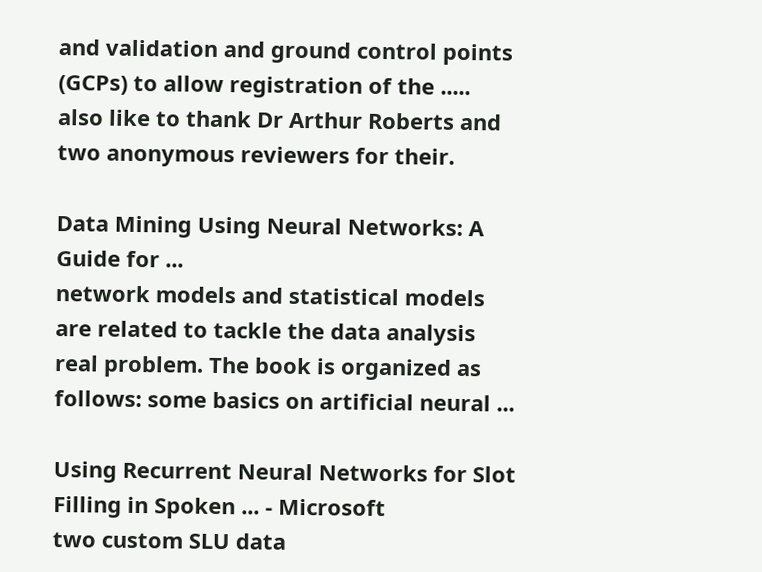and validation and ground control points (GCPs) to allow registration of the ..... also like to thank Dr Arthur Roberts and two anonymous reviewers for their.

Data Mining Using Neural Networks: A Guide for ...
network models and statistical models are related to tackle the data analysis real problem. The book is organized as follows: some basics on artificial neural ...

Using Recurrent Neural Networks for Slot Filling in Spoken ... - Microsoft
two custom SLU data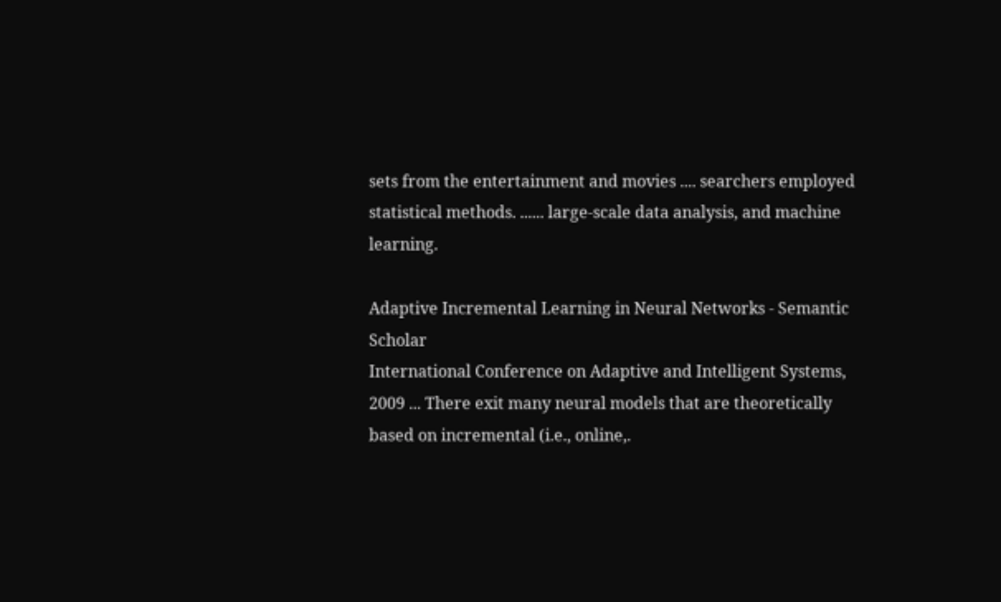sets from the entertainment and movies .... searchers employed statistical methods. ...... large-scale data analysis, and machine learning.

Adaptive Incremental Learning in Neural Networks - Semantic Scholar
International Conference on Adaptive and Intelligent Systems, 2009 ... There exit many neural models that are theoretically based on incremental (i.e., online,.